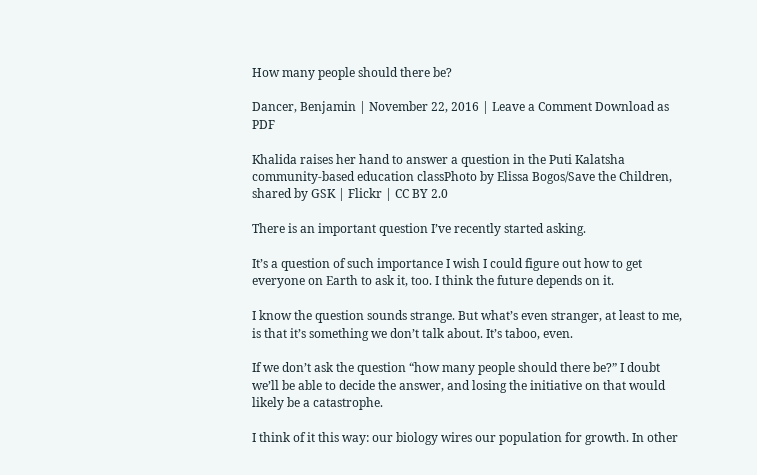How many people should there be?

Dancer, Benjamin | November 22, 2016 | Leave a Comment Download as PDF

Khalida raises her hand to answer a question in the Puti Kalatsha community-based education classPhoto by Elissa Bogos/Save the Children, shared by GSK | Flickr | CC BY 2.0

There is an important question I’ve recently started asking.

It’s a question of such importance I wish I could figure out how to get everyone on Earth to ask it, too. I think the future depends on it.

I know the question sounds strange. But what’s even stranger, at least to me, is that it’s something we don’t talk about. It’s taboo, even.

If we don’t ask the question “how many people should there be?” I doubt we’ll be able to decide the answer, and losing the initiative on that would likely be a catastrophe.

I think of it this way: our biology wires our population for growth. In other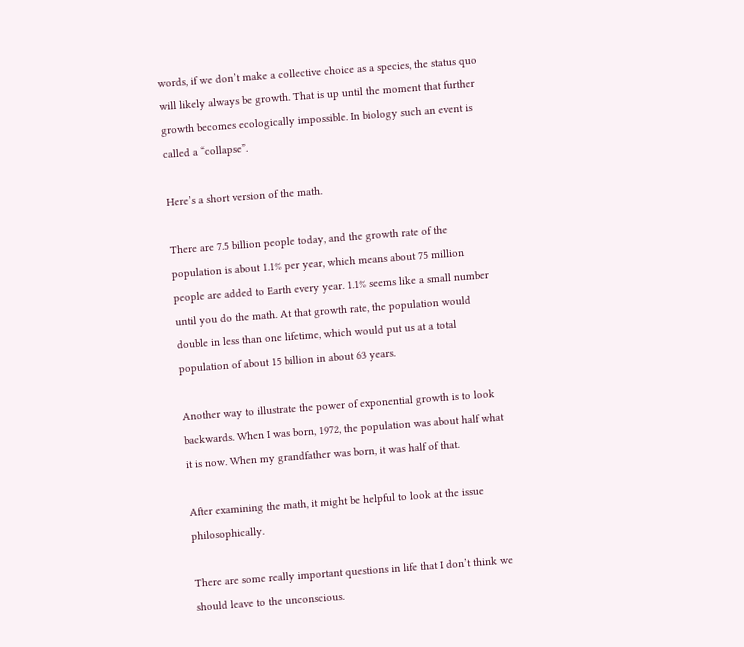words, if we don’t make a collective choice as a species, the status quo will likely always be growth. That is up until the moment that further growth becomes ecologically impossible. In biology such an event is called a “collapse”.

Here’s a short version of the math.

There are 7.5 billion people today, and the growth rate of the population is about 1.1% per year, which means about 75 million people are added to Earth every year. 1.1% seems like a small number until you do the math. At that growth rate, the population would double in less than one lifetime, which would put us at a total population of about 15 billion in about 63 years.

Another way to illustrate the power of exponential growth is to look backwards. When I was born, 1972, the population was about half what it is now. When my grandfather was born, it was half of that.

After examining the math, it might be helpful to look at the issue philosophically.

There are some really important questions in life that I don’t think we should leave to the unconscious.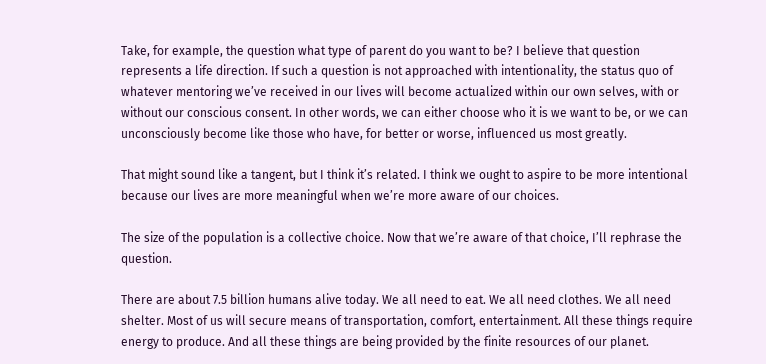Take, for example, the question what type of parent do you want to be? I believe that question represents a life direction. If such a question is not approached with intentionality, the status quo of whatever mentoring we’ve received in our lives will become actualized within our own selves, with or without our conscious consent. In other words, we can either choose who it is we want to be, or we can unconsciously become like those who have, for better or worse, influenced us most greatly.

That might sound like a tangent, but I think it’s related. I think we ought to aspire to be more intentional because our lives are more meaningful when we’re more aware of our choices.

The size of the population is a collective choice. Now that we’re aware of that choice, I’ll rephrase the question.

There are about 7.5 billion humans alive today. We all need to eat. We all need clothes. We all need shelter. Most of us will secure means of transportation, comfort, entertainment. All these things require energy to produce. And all these things are being provided by the finite resources of our planet.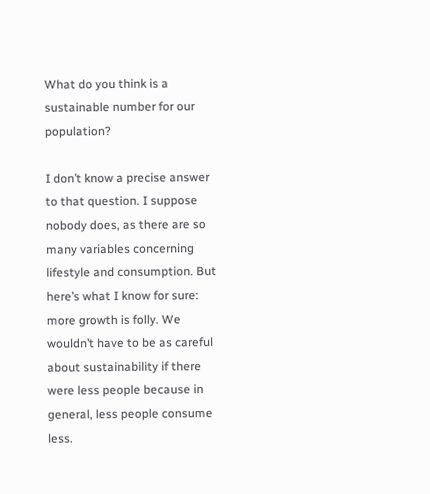What do you think is a sustainable number for our population?

I don’t know a precise answer to that question. I suppose nobody does, as there are so many variables concerning lifestyle and consumption. But here’s what I know for sure: more growth is folly. We wouldn’t have to be as careful about sustainability if there were less people because in general, less people consume less.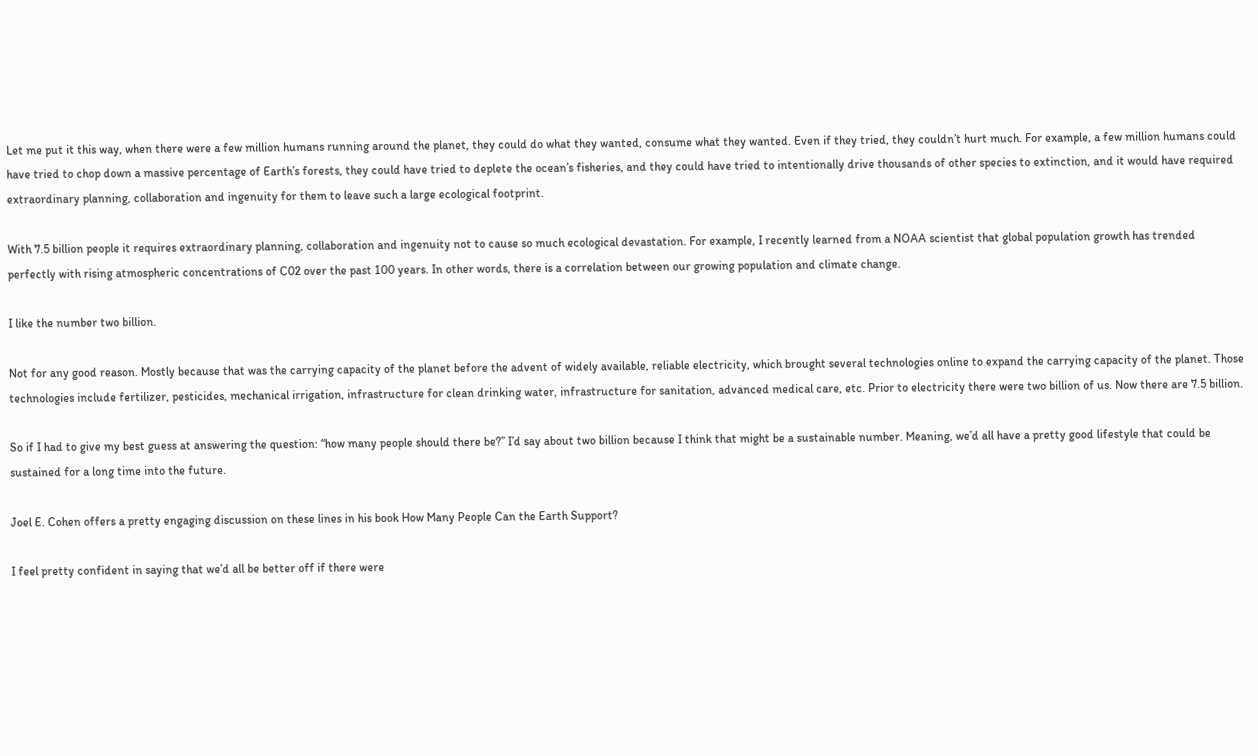Let me put it this way, when there were a few million humans running around the planet, they could do what they wanted, consume what they wanted. Even if they tried, they couldn’t hurt much. For example, a few million humans could have tried to chop down a massive percentage of Earth’s forests, they could have tried to deplete the ocean’s fisheries, and they could have tried to intentionally drive thousands of other species to extinction, and it would have required extraordinary planning, collaboration and ingenuity for them to leave such a large ecological footprint.

With 7.5 billion people it requires extraordinary planning, collaboration and ingenuity not to cause so much ecological devastation. For example, I recently learned from a NOAA scientist that global population growth has trended perfectly with rising atmospheric concentrations of C02 over the past 100 years. In other words, there is a correlation between our growing population and climate change.

I like the number two billion.

Not for any good reason. Mostly because that was the carrying capacity of the planet before the advent of widely available, reliable electricity, which brought several technologies online to expand the carrying capacity of the planet. Those technologies include fertilizer, pesticides, mechanical irrigation, infrastructure for clean drinking water, infrastructure for sanitation, advanced medical care, etc. Prior to electricity there were two billion of us. Now there are 7.5 billion.

So if I had to give my best guess at answering the question: “how many people should there be?” I’d say about two billion because I think that might be a sustainable number. Meaning, we’d all have a pretty good lifestyle that could be sustained for a long time into the future.

Joel E. Cohen offers a pretty engaging discussion on these lines in his book How Many People Can the Earth Support?

I feel pretty confident in saying that we’d all be better off if there were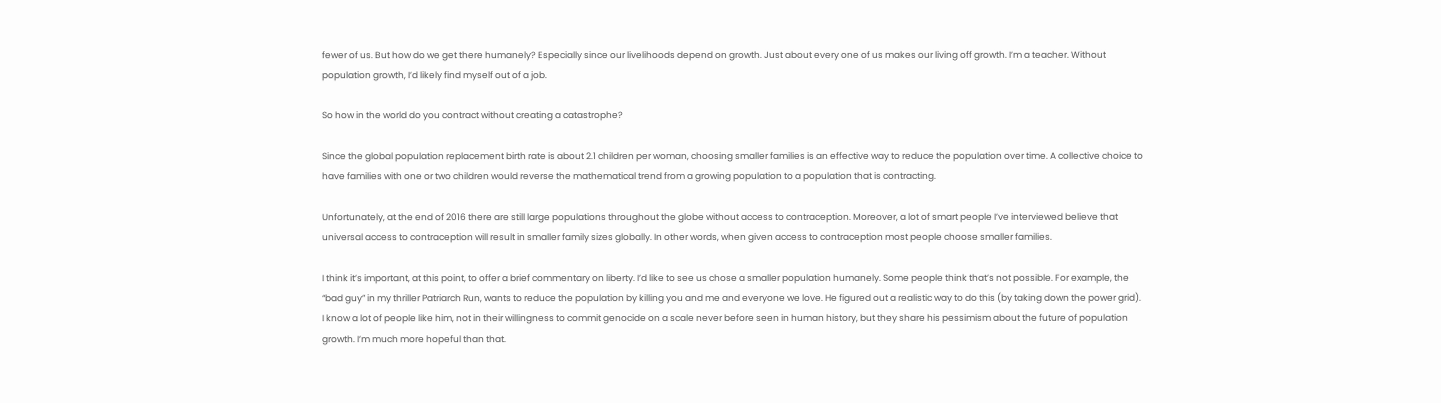fewer of us. But how do we get there humanely? Especially since our livelihoods depend on growth. Just about every one of us makes our living off growth. I’m a teacher. Without population growth, I’d likely find myself out of a job.

So how in the world do you contract without creating a catastrophe?

Since the global population replacement birth rate is about 2.1 children per woman, choosing smaller families is an effective way to reduce the population over time. A collective choice to have families with one or two children would reverse the mathematical trend from a growing population to a population that is contracting.

Unfortunately, at the end of 2016 there are still large populations throughout the globe without access to contraception. Moreover, a lot of smart people I’ve interviewed believe that universal access to contraception will result in smaller family sizes globally. In other words, when given access to contraception most people choose smaller families.

I think it’s important, at this point, to offer a brief commentary on liberty. I’d like to see us chose a smaller population humanely. Some people think that’s not possible. For example, the “bad guy” in my thriller Patriarch Run, wants to reduce the population by killing you and me and everyone we love. He figured out a realistic way to do this (by taking down the power grid). I know a lot of people like him, not in their willingness to commit genocide on a scale never before seen in human history, but they share his pessimism about the future of population growth. I’m much more hopeful than that.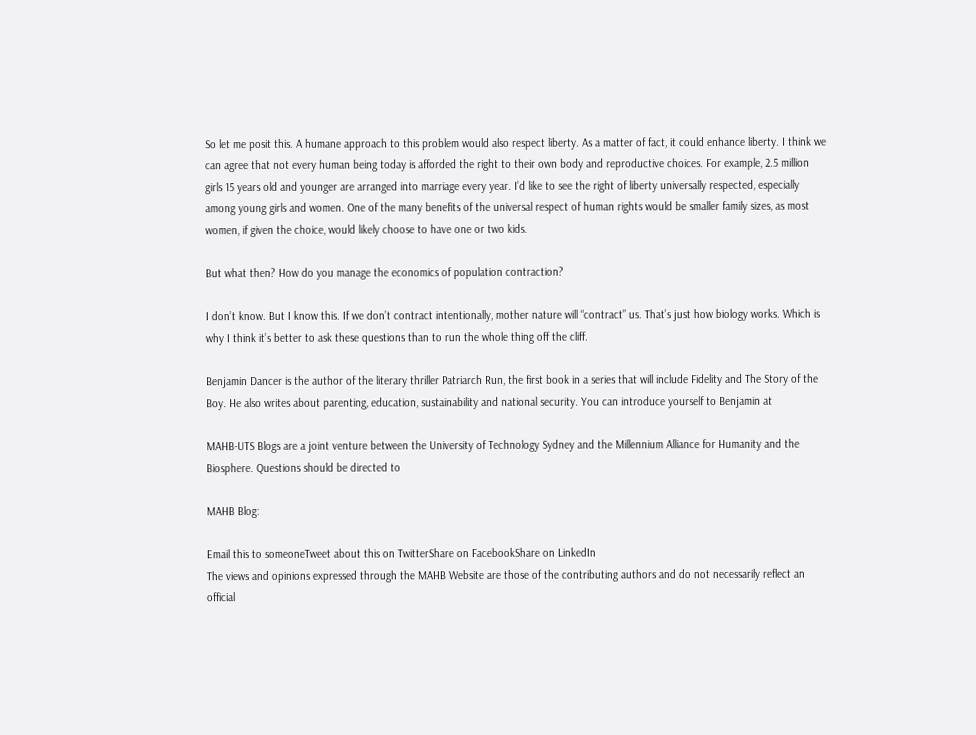So let me posit this. A humane approach to this problem would also respect liberty. As a matter of fact, it could enhance liberty. I think we can agree that not every human being today is afforded the right to their own body and reproductive choices. For example, 2.5 million girls 15 years old and younger are arranged into marriage every year. I’d like to see the right of liberty universally respected, especially among young girls and women. One of the many benefits of the universal respect of human rights would be smaller family sizes, as most women, if given the choice, would likely choose to have one or two kids.

But what then? How do you manage the economics of population contraction?

I don’t know. But I know this. If we don’t contract intentionally, mother nature will “contract” us. That’s just how biology works. Which is why I think it’s better to ask these questions than to run the whole thing off the cliff.

Benjamin Dancer is the author of the literary thriller Patriarch Run, the first book in a series that will include Fidelity and The Story of the Boy. He also writes about parenting, education, sustainability and national security. You can introduce yourself to Benjamin at

MAHB-UTS Blogs are a joint venture between the University of Technology Sydney and the Millennium Alliance for Humanity and the Biosphere. Questions should be directed to

MAHB Blog:

Email this to someoneTweet about this on TwitterShare on FacebookShare on LinkedIn
The views and opinions expressed through the MAHB Website are those of the contributing authors and do not necessarily reflect an official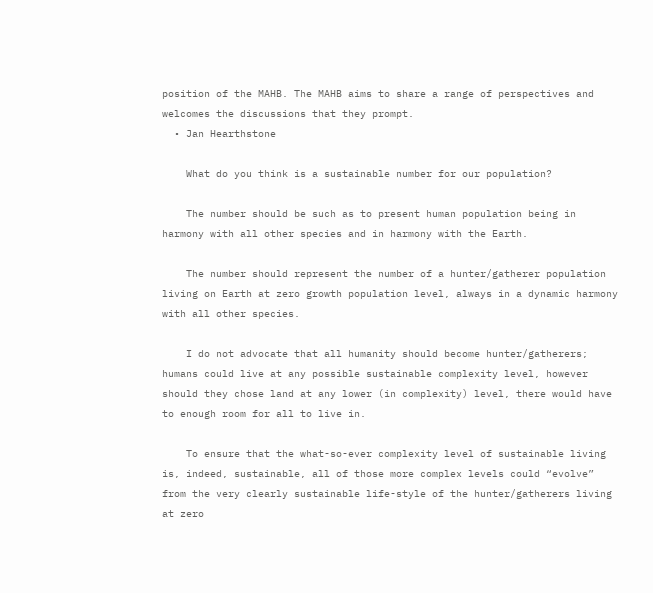position of the MAHB. The MAHB aims to share a range of perspectives and welcomes the discussions that they prompt.
  • Jan Hearthstone

    What do you think is a sustainable number for our population?

    The number should be such as to present human population being in harmony with all other species and in harmony with the Earth.

    The number should represent the number of a hunter/gatherer population living on Earth at zero growth population level, always in a dynamic harmony with all other species.

    I do not advocate that all humanity should become hunter/gatherers; humans could live at any possible sustainable complexity level, however should they chose land at any lower (in complexity) level, there would have to enough room for all to live in.

    To ensure that the what-so-ever complexity level of sustainable living is, indeed, sustainable, all of those more complex levels could “evolve” from the very clearly sustainable life-style of the hunter/gatherers living at zero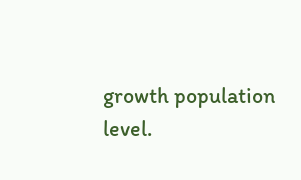growth population level.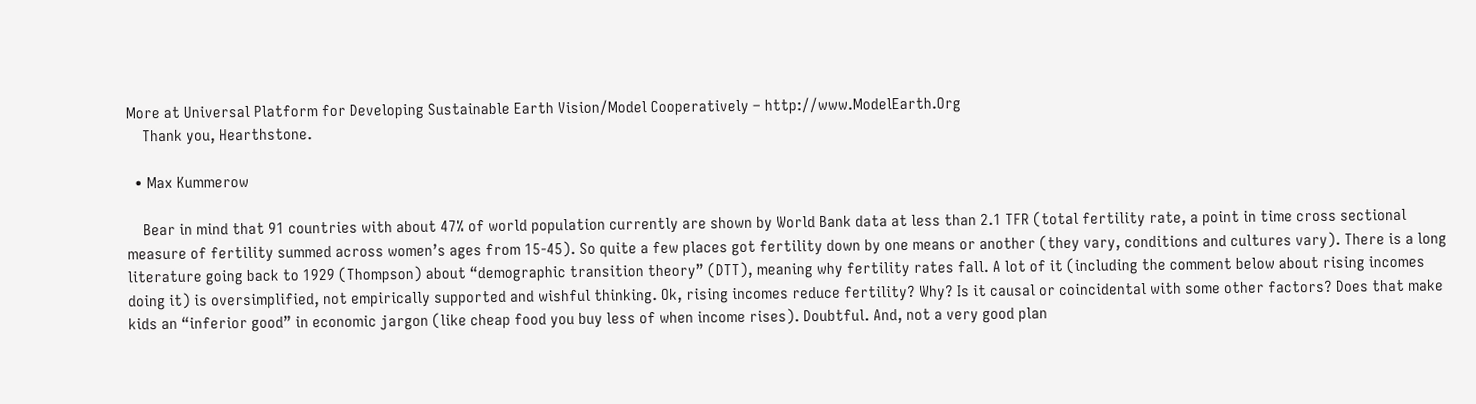More at Universal Platform for Developing Sustainable Earth Vision/Model Cooperatively – http://www.ModelEarth.Org
    Thank you, Hearthstone.

  • Max Kummerow

    Bear in mind that 91 countries with about 47% of world population currently are shown by World Bank data at less than 2.1 TFR (total fertility rate, a point in time cross sectional measure of fertility summed across women’s ages from 15-45). So quite a few places got fertility down by one means or another (they vary, conditions and cultures vary). There is a long literature going back to 1929 (Thompson) about “demographic transition theory” (DTT), meaning why fertility rates fall. A lot of it (including the comment below about rising incomes doing it) is oversimplified, not empirically supported and wishful thinking. Ok, rising incomes reduce fertility? Why? Is it causal or coincidental with some other factors? Does that make kids an “inferior good” in economic jargon (like cheap food you buy less of when income rises). Doubtful. And, not a very good plan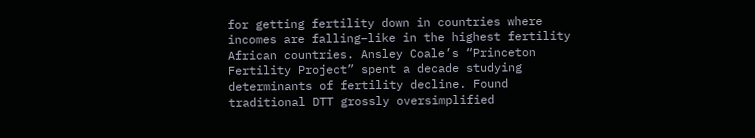for getting fertility down in countries where incomes are falling–like in the highest fertility African countries. Ansley Coale’s “Princeton Fertility Project” spent a decade studying determinants of fertility decline. Found traditional DTT grossly oversimplified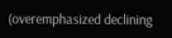(overemphasized declining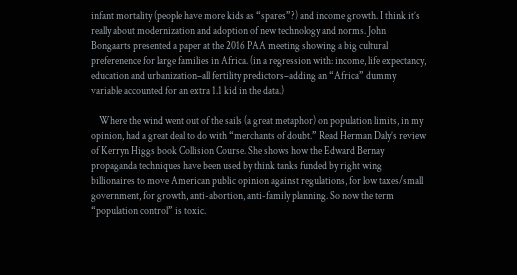infant mortality (people have more kids as “spares”?) and income growth. I think it’s really about modernization and adoption of new technology and norms. John Bongaarts presented a paper at the 2016 PAA meeting showing a big cultural preferenence for large families in Africa. (in a regression with: income, life expectancy, education and urbanization–all fertility predictors–adding an “Africa” dummy variable accounted for an extra 1.1 kid in the data.)

    Where the wind went out of the sails (a great metaphor) on population limits, in my opinion, had a great deal to do with “merchants of doubt.” Read Herman Daly’s review of Kerryn Higgs book Collision Course. She shows how the Edward Bernay propaganda techniques have been used by think tanks funded by right wing billionaires to move American public opinion against regulations, for low taxes/small government, for growth, anti-abortion, anti-family planning. So now the term “population control” is toxic.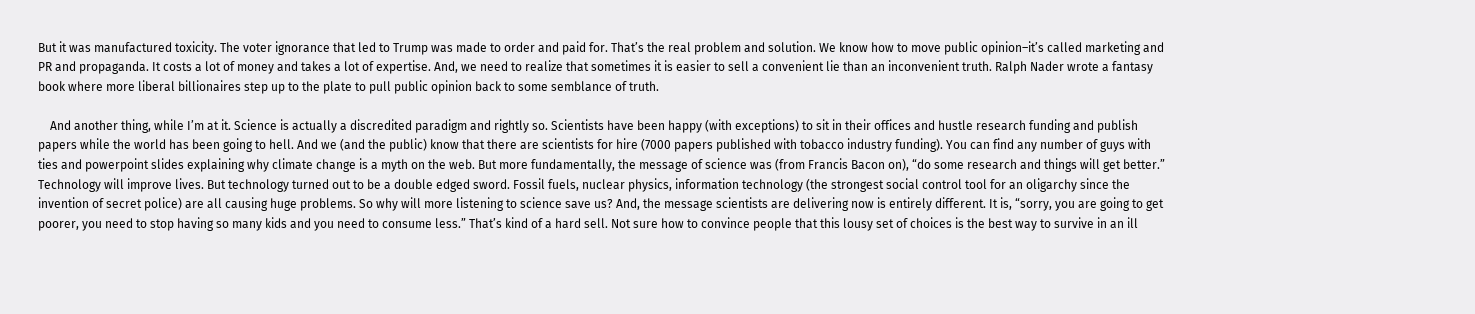But it was manufactured toxicity. The voter ignorance that led to Trump was made to order and paid for. That’s the real problem and solution. We know how to move public opinion–it’s called marketing and PR and propaganda. It costs a lot of money and takes a lot of expertise. And, we need to realize that sometimes it is easier to sell a convenient lie than an inconvenient truth. Ralph Nader wrote a fantasy book where more liberal billionaires step up to the plate to pull public opinion back to some semblance of truth.

    And another thing, while I’m at it. Science is actually a discredited paradigm and rightly so. Scientists have been happy (with exceptions) to sit in their offices and hustle research funding and publish papers while the world has been going to hell. And we (and the public) know that there are scientists for hire (7000 papers published with tobacco industry funding). You can find any number of guys with ties and powerpoint slides explaining why climate change is a myth on the web. But more fundamentally, the message of science was (from Francis Bacon on), “do some research and things will get better.” Technology will improve lives. But technology turned out to be a double edged sword. Fossil fuels, nuclear physics, information technology (the strongest social control tool for an oligarchy since the invention of secret police) are all causing huge problems. So why will more listening to science save us? And, the message scientists are delivering now is entirely different. It is, “sorry, you are going to get poorer, you need to stop having so many kids and you need to consume less.” That’s kind of a hard sell. Not sure how to convince people that this lousy set of choices is the best way to survive in an ill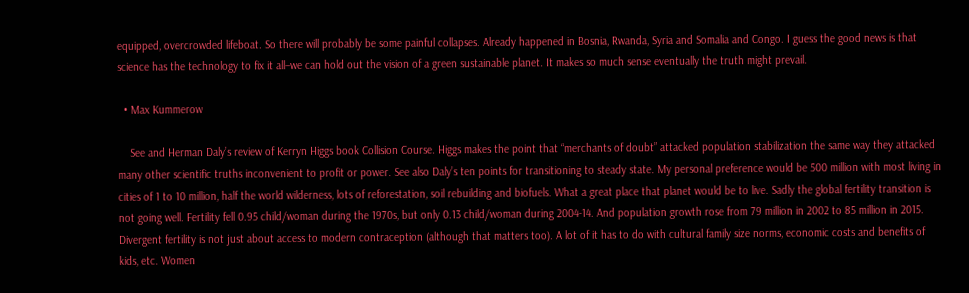equipped, overcrowded lifeboat. So there will probably be some painful collapses. Already happened in Bosnia, Rwanda, Syria and Somalia and Congo. I guess the good news is that science has the technology to fix it all–we can hold out the vision of a green sustainable planet. It makes so much sense eventually the truth might prevail.

  • Max Kummerow

    See and Herman Daly’s review of Kerryn Higgs book Collision Course. Higgs makes the point that “merchants of doubt” attacked population stabilization the same way they attacked many other scientific truths inconvenient to profit or power. See also Daly’s ten points for transitioning to steady state. My personal preference would be 500 million with most living in cities of 1 to 10 million, half the world wilderness, lots of reforestation, soil rebuilding and biofuels. What a great place that planet would be to live. Sadly the global fertility transition is not going well. Fertility fell 0.95 child/woman during the 1970s, but only 0.13 child/woman during 2004-14. And population growth rose from 79 million in 2002 to 85 million in 2015. Divergent fertility is not just about access to modern contraception (although that matters too). A lot of it has to do with cultural family size norms, economic costs and benefits of kids, etc. Women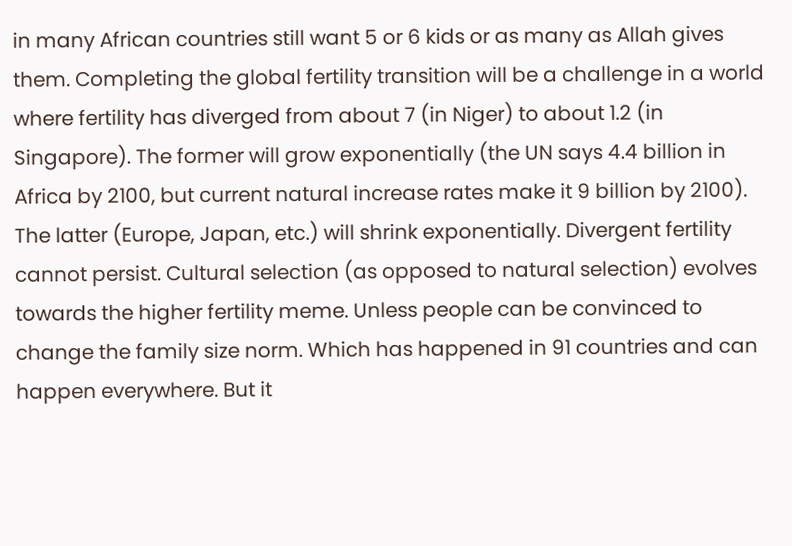in many African countries still want 5 or 6 kids or as many as Allah gives them. Completing the global fertility transition will be a challenge in a world where fertility has diverged from about 7 (in Niger) to about 1.2 (in Singapore). The former will grow exponentially (the UN says 4.4 billion in Africa by 2100, but current natural increase rates make it 9 billion by 2100). The latter (Europe, Japan, etc.) will shrink exponentially. Divergent fertility cannot persist. Cultural selection (as opposed to natural selection) evolves towards the higher fertility meme. Unless people can be convinced to change the family size norm. Which has happened in 91 countries and can happen everywhere. But it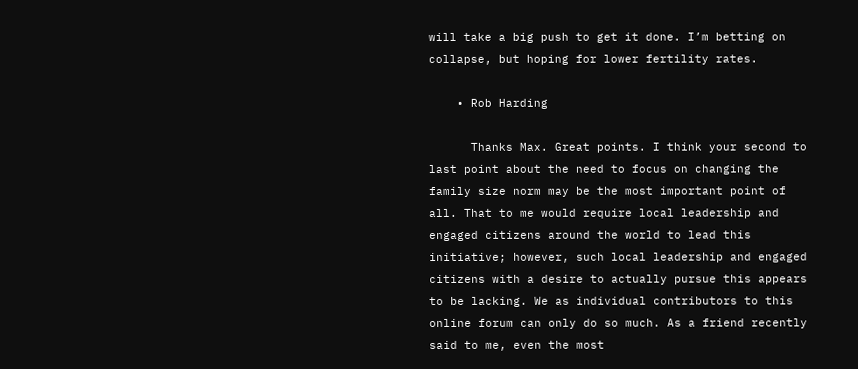will take a big push to get it done. I’m betting on collapse, but hoping for lower fertility rates.

    • Rob Harding

      Thanks Max. Great points. I think your second to last point about the need to focus on changing the family size norm may be the most important point of all. That to me would require local leadership and engaged citizens around the world to lead this initiative; however, such local leadership and engaged citizens with a desire to actually pursue this appears to be lacking. We as individual contributors to this online forum can only do so much. As a friend recently said to me, even the most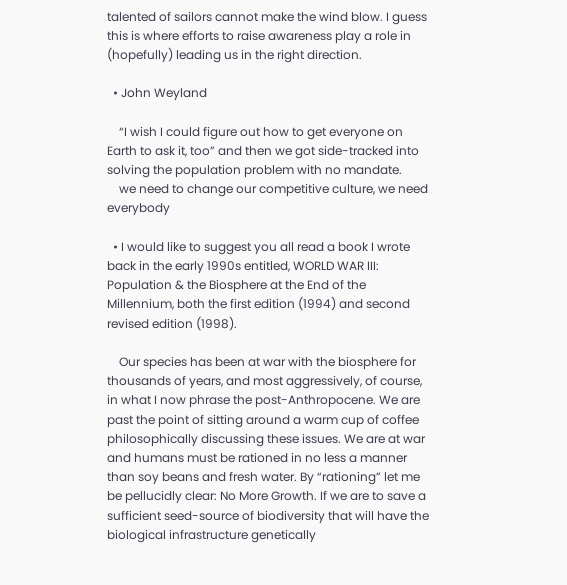talented of sailors cannot make the wind blow. I guess this is where efforts to raise awareness play a role in (hopefully) leading us in the right direction.

  • John Weyland

    “I wish I could figure out how to get everyone on Earth to ask it, too” and then we got side-tracked into solving the population problem with no mandate.
    we need to change our competitive culture, we need everybody

  • I would like to suggest you all read a book I wrote back in the early 1990s entitled, WORLD WAR III: Population & the Biosphere at the End of the Millennium, both the first edition (1994) and second revised edition (1998).

    Our species has been at war with the biosphere for thousands of years, and most aggressively, of course, in what I now phrase the post-Anthropocene. We are past the point of sitting around a warm cup of coffee philosophically discussing these issues. We are at war and humans must be rationed in no less a manner than soy beans and fresh water. By “rationing” let me be pellucidly clear: No More Growth. If we are to save a sufficient seed-source of biodiversity that will have the biological infrastructure genetically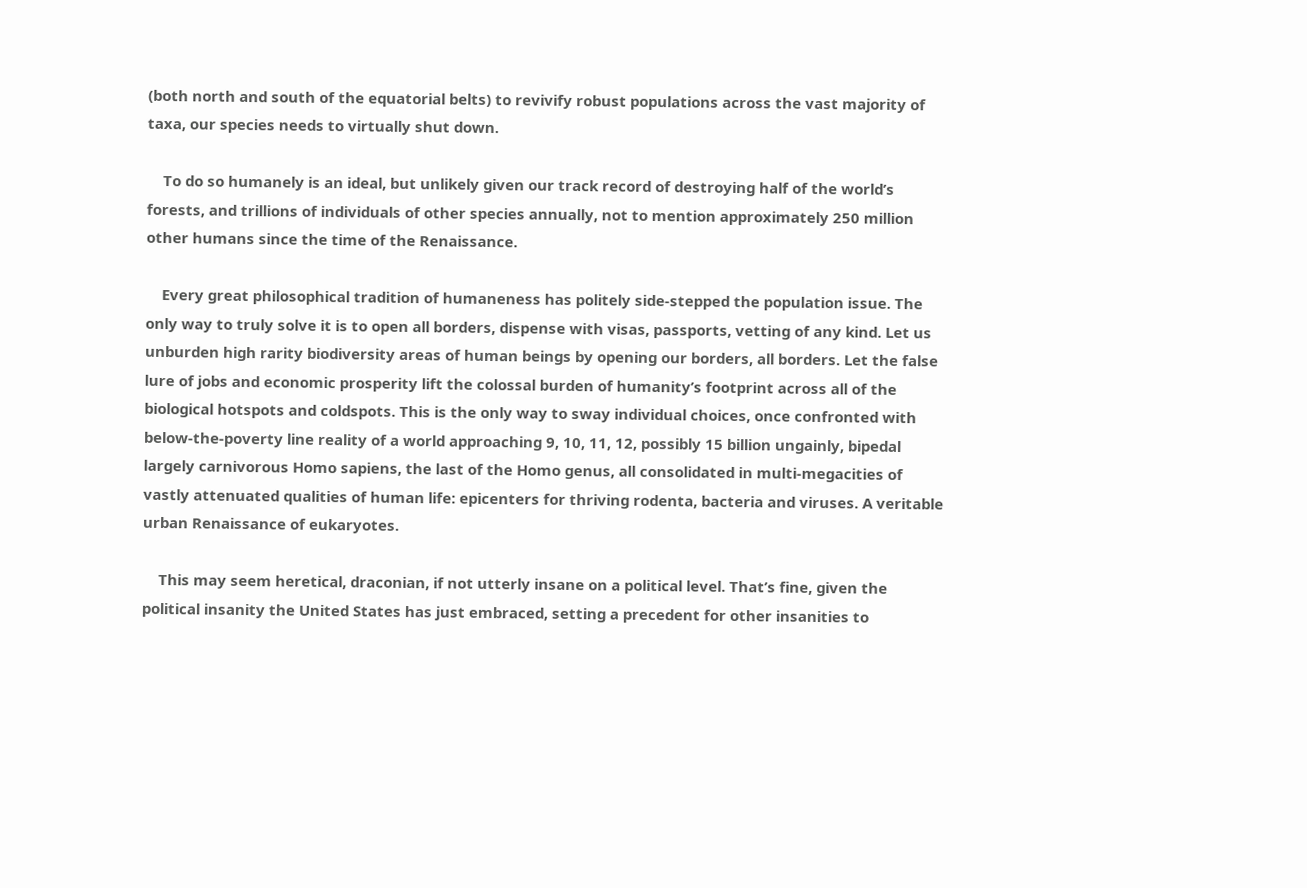(both north and south of the equatorial belts) to revivify robust populations across the vast majority of taxa, our species needs to virtually shut down.

    To do so humanely is an ideal, but unlikely given our track record of destroying half of the world’s forests, and trillions of individuals of other species annually, not to mention approximately 250 million other humans since the time of the Renaissance.

    Every great philosophical tradition of humaneness has politely side-stepped the population issue. The only way to truly solve it is to open all borders, dispense with visas, passports, vetting of any kind. Let us unburden high rarity biodiversity areas of human beings by opening our borders, all borders. Let the false lure of jobs and economic prosperity lift the colossal burden of humanity’s footprint across all of the biological hotspots and coldspots. This is the only way to sway individual choices, once confronted with below-the-poverty line reality of a world approaching 9, 10, 11, 12, possibly 15 billion ungainly, bipedal largely carnivorous Homo sapiens, the last of the Homo genus, all consolidated in multi-megacities of vastly attenuated qualities of human life: epicenters for thriving rodenta, bacteria and viruses. A veritable urban Renaissance of eukaryotes.

    This may seem heretical, draconian, if not utterly insane on a political level. That’s fine, given the political insanity the United States has just embraced, setting a precedent for other insanities to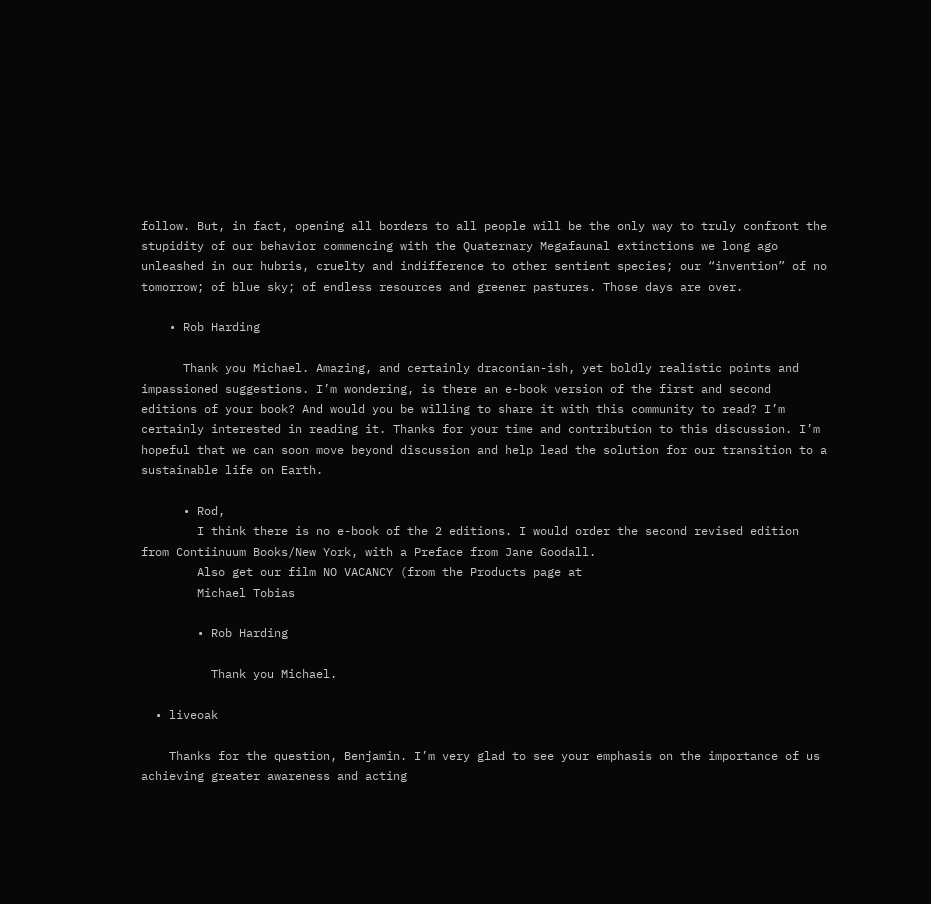follow. But, in fact, opening all borders to all people will be the only way to truly confront the stupidity of our behavior commencing with the Quaternary Megafaunal extinctions we long ago unleashed in our hubris, cruelty and indifference to other sentient species; our “invention” of no tomorrow; of blue sky; of endless resources and greener pastures. Those days are over.

    • Rob Harding

      Thank you Michael. Amazing, and certainly draconian-ish, yet boldly realistic points and impassioned suggestions. I’m wondering, is there an e-book version of the first and second editions of your book? And would you be willing to share it with this community to read? I’m certainly interested in reading it. Thanks for your time and contribution to this discussion. I’m hopeful that we can soon move beyond discussion and help lead the solution for our transition to a sustainable life on Earth.

      • Rod,
        I think there is no e-book of the 2 editions. I would order the second revised edition from Contiinuum Books/New York, with a Preface from Jane Goodall.
        Also get our film NO VACANCY (from the Products page at
        Michael Tobias

        • Rob Harding

          Thank you Michael.

  • liveoak

    Thanks for the question, Benjamin. I’m very glad to see your emphasis on the importance of us achieving greater awareness and acting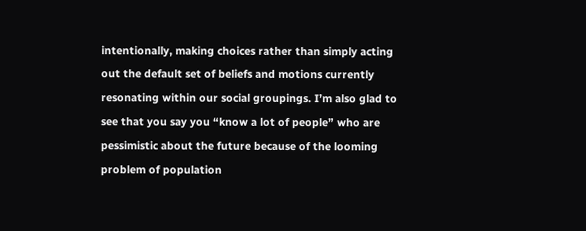intentionally, making choices rather than simply acting out the default set of beliefs and motions currently resonating within our social groupings. I’m also glad to see that you say you “know a lot of people” who are pessimistic about the future because of the looming problem of population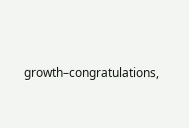growth–congratulations,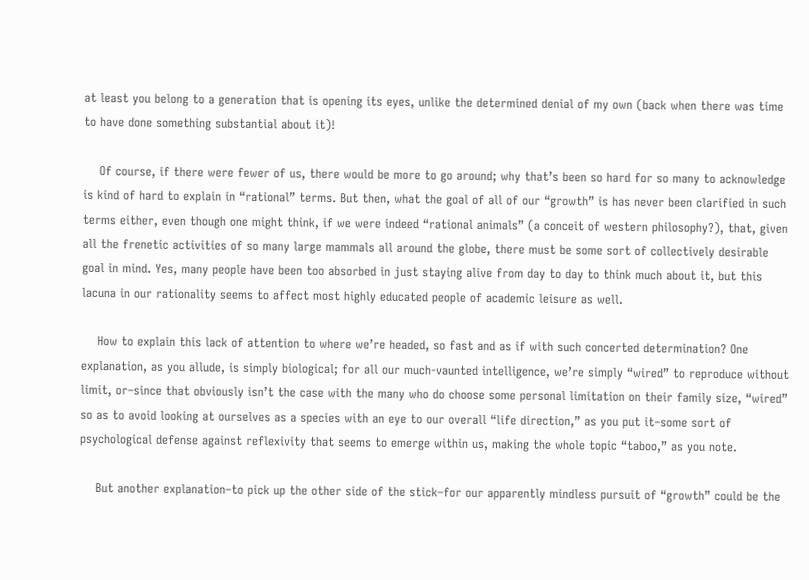at least you belong to a generation that is opening its eyes, unlike the determined denial of my own (back when there was time to have done something substantial about it)!

    Of course, if there were fewer of us, there would be more to go around; why that’s been so hard for so many to acknowledge is kind of hard to explain in “rational” terms. But then, what the goal of all of our “growth” is has never been clarified in such terms either, even though one might think, if we were indeed “rational animals” (a conceit of western philosophy?), that, given all the frenetic activities of so many large mammals all around the globe, there must be some sort of collectively desirable goal in mind. Yes, many people have been too absorbed in just staying alive from day to day to think much about it, but this lacuna in our rationality seems to affect most highly educated people of academic leisure as well.

    How to explain this lack of attention to where we’re headed, so fast and as if with such concerted determination? One explanation, as you allude, is simply biological; for all our much-vaunted intelligence, we’re simply “wired” to reproduce without limit, or–since that obviously isn’t the case with the many who do choose some personal limitation on their family size, “wired” so as to avoid looking at ourselves as a species with an eye to our overall “life direction,” as you put it–some sort of psychological defense against reflexivity that seems to emerge within us, making the whole topic “taboo,” as you note.

    But another explanation–to pick up the other side of the stick–for our apparently mindless pursuit of “growth” could be the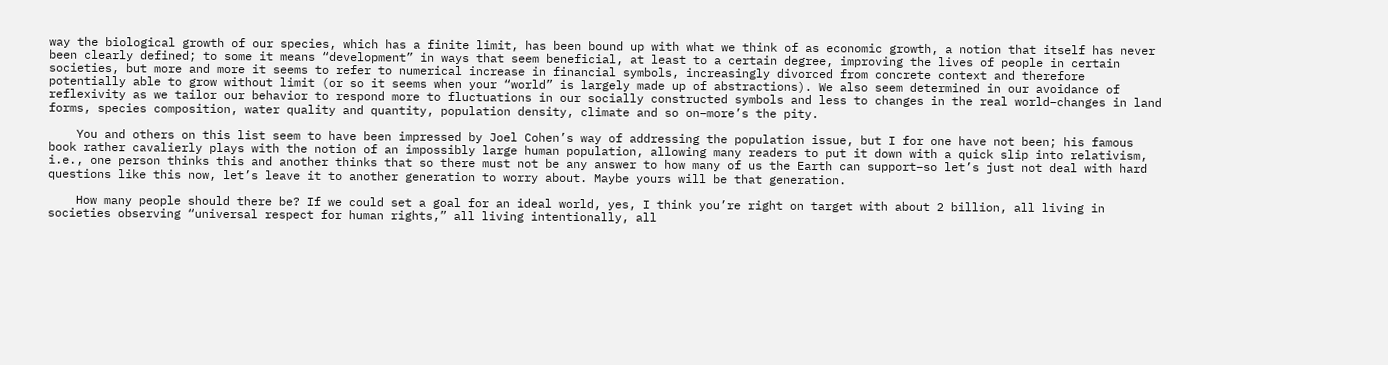way the biological growth of our species, which has a finite limit, has been bound up with what we think of as economic growth, a notion that itself has never been clearly defined; to some it means “development” in ways that seem beneficial, at least to a certain degree, improving the lives of people in certain societies, but more and more it seems to refer to numerical increase in financial symbols, increasingly divorced from concrete context and therefore potentially able to grow without limit (or so it seems when your “world” is largely made up of abstractions). We also seem determined in our avoidance of reflexivity as we tailor our behavior to respond more to fluctuations in our socially constructed symbols and less to changes in the real world–changes in land forms, species composition, water quality and quantity, population density, climate and so on–more’s the pity.

    You and others on this list seem to have been impressed by Joel Cohen’s way of addressing the population issue, but I for one have not been; his famous book rather cavalierly plays with the notion of an impossibly large human population, allowing many readers to put it down with a quick slip into relativism, i.e., one person thinks this and another thinks that so there must not be any answer to how many of us the Earth can support–so let’s just not deal with hard questions like this now, let’s leave it to another generation to worry about. Maybe yours will be that generation.

    How many people should there be? If we could set a goal for an ideal world, yes, I think you’re right on target with about 2 billion, all living in societies observing “universal respect for human rights,” all living intentionally, all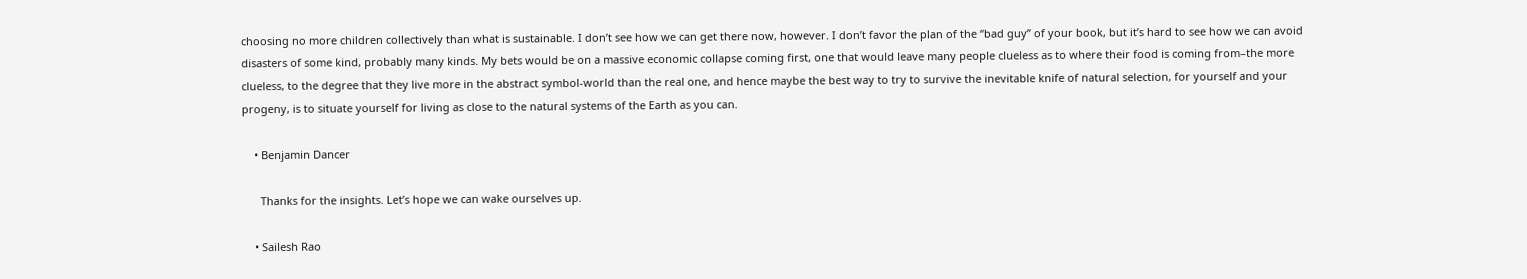choosing no more children collectively than what is sustainable. I don’t see how we can get there now, however. I don’t favor the plan of the “bad guy” of your book, but it’s hard to see how we can avoid disasters of some kind, probably many kinds. My bets would be on a massive economic collapse coming first, one that would leave many people clueless as to where their food is coming from–the more clueless, to the degree that they live more in the abstract symbol-world than the real one, and hence maybe the best way to try to survive the inevitable knife of natural selection, for yourself and your progeny, is to situate yourself for living as close to the natural systems of the Earth as you can.

    • Benjamin Dancer

      Thanks for the insights. Let’s hope we can wake ourselves up.

    • Sailesh Rao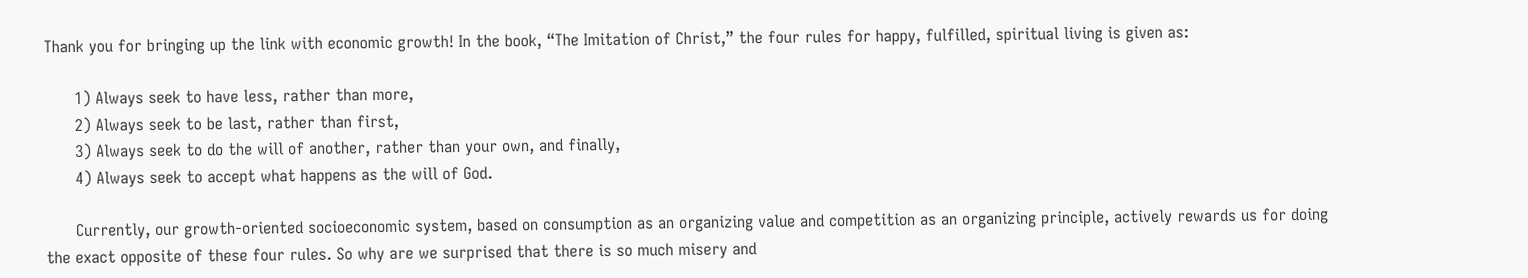Thank you for bringing up the link with economic growth! In the book, “The Imitation of Christ,” the four rules for happy, fulfilled, spiritual living is given as:

      1) Always seek to have less, rather than more,
      2) Always seek to be last, rather than first,
      3) Always seek to do the will of another, rather than your own, and finally,
      4) Always seek to accept what happens as the will of God.

      Currently, our growth-oriented socioeconomic system, based on consumption as an organizing value and competition as an organizing principle, actively rewards us for doing the exact opposite of these four rules. So why are we surprised that there is so much misery and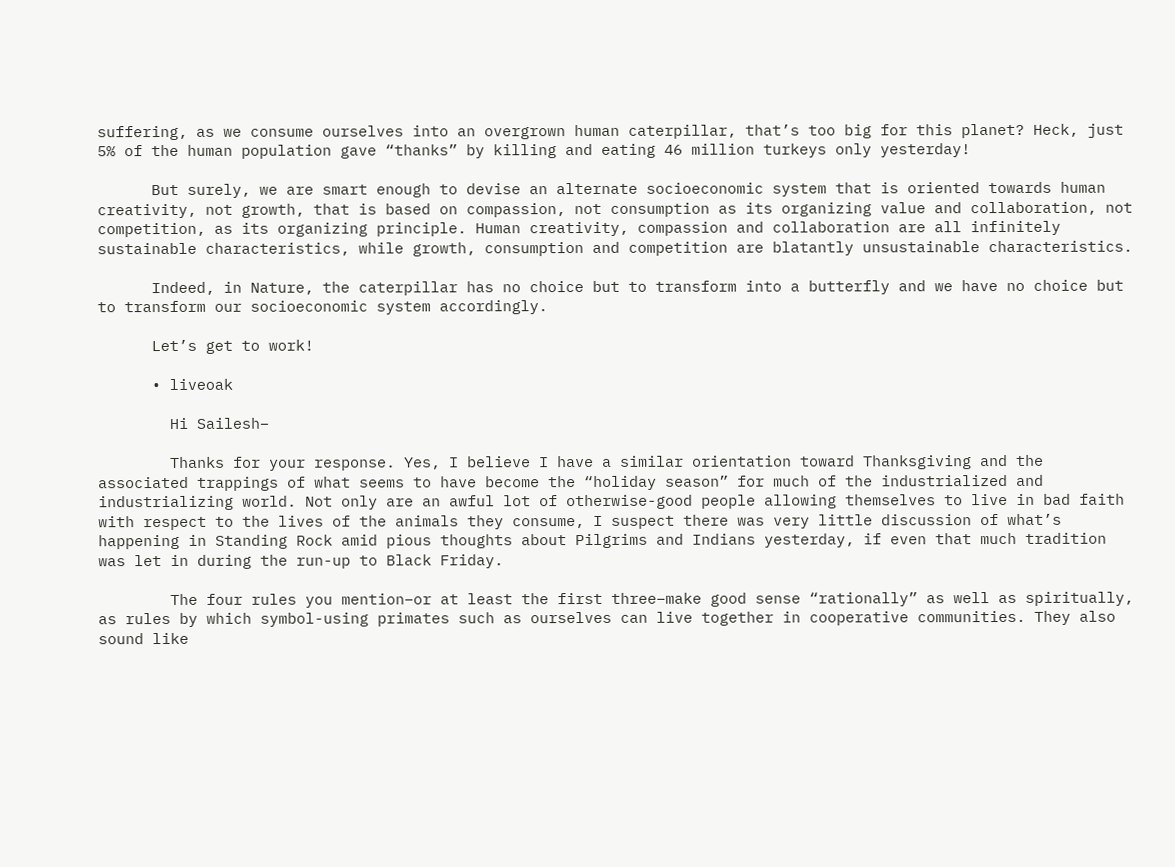suffering, as we consume ourselves into an overgrown human caterpillar, that’s too big for this planet? Heck, just 5% of the human population gave “thanks” by killing and eating 46 million turkeys only yesterday!

      But surely, we are smart enough to devise an alternate socioeconomic system that is oriented towards human creativity, not growth, that is based on compassion, not consumption as its organizing value and collaboration, not competition, as its organizing principle. Human creativity, compassion and collaboration are all infinitely sustainable characteristics, while growth, consumption and competition are blatantly unsustainable characteristics.

      Indeed, in Nature, the caterpillar has no choice but to transform into a butterfly and we have no choice but to transform our socioeconomic system accordingly.

      Let’s get to work!

      • liveoak

        Hi Sailesh–

        Thanks for your response. Yes, I believe I have a similar orientation toward Thanksgiving and the associated trappings of what seems to have become the “holiday season” for much of the industrialized and industrializing world. Not only are an awful lot of otherwise-good people allowing themselves to live in bad faith with respect to the lives of the animals they consume, I suspect there was very little discussion of what’s happening in Standing Rock amid pious thoughts about Pilgrims and Indians yesterday, if even that much tradition was let in during the run-up to Black Friday.

        The four rules you mention–or at least the first three–make good sense “rationally” as well as spiritually, as rules by which symbol-using primates such as ourselves can live together in cooperative communities. They also sound like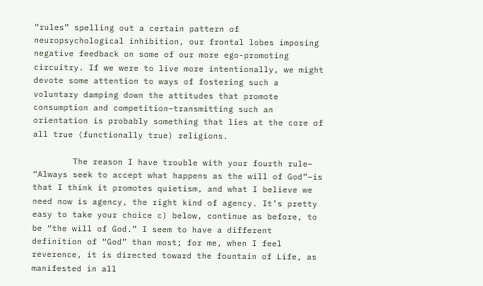“rules” spelling out a certain pattern of neuropsychological inhibition, our frontal lobes imposing negative feedback on some of our more ego-promoting circuitry. If we were to live more intentionally, we might devote some attention to ways of fostering such a voluntary damping down the attitudes that promote consumption and competition–transmitting such an orientation is probably something that lies at the core of all true (functionally true) religions.

        The reason I have trouble with your fourth rule– “Always seek to accept what happens as the will of God”–is that I think it promotes quietism, and what I believe we need now is agency, the right kind of agency. It’s pretty easy to take your choice c) below, continue as before, to be “the will of God.” I seem to have a different definition of “God” than most; for me, when I feel reverence, it is directed toward the fountain of Life, as manifested in all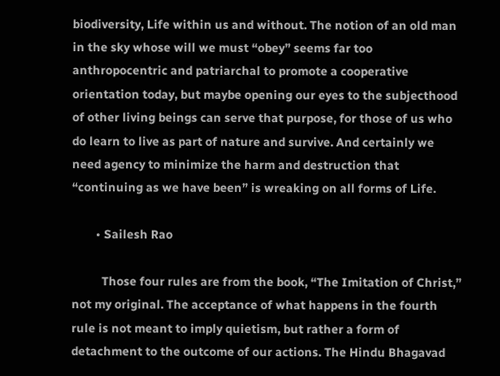biodiversity, Life within us and without. The notion of an old man in the sky whose will we must “obey” seems far too anthropocentric and patriarchal to promote a cooperative orientation today, but maybe opening our eyes to the subjecthood of other living beings can serve that purpose, for those of us who do learn to live as part of nature and survive. And certainly we need agency to minimize the harm and destruction that “continuing as we have been” is wreaking on all forms of Life.

        • Sailesh Rao

          Those four rules are from the book, “The Imitation of Christ,” not my original. The acceptance of what happens in the fourth rule is not meant to imply quietism, but rather a form of detachment to the outcome of our actions. The Hindu Bhagavad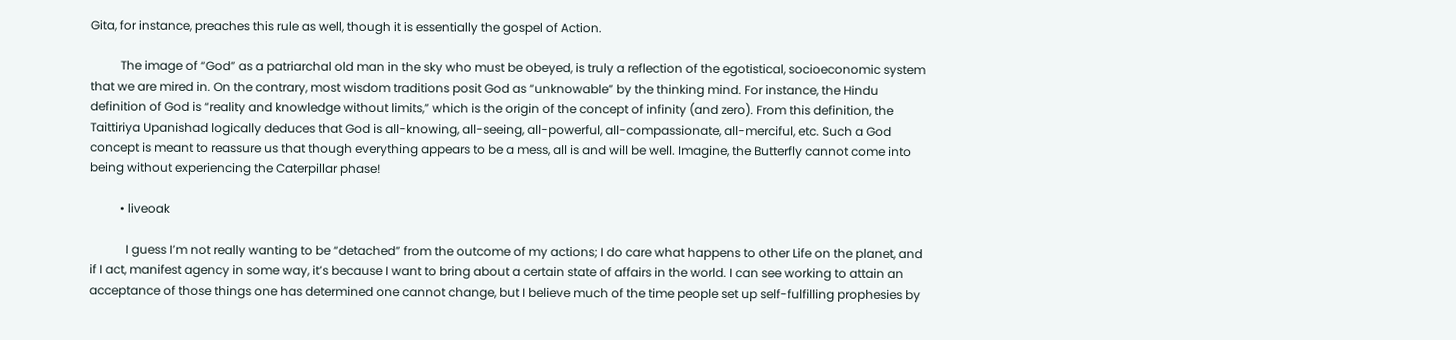Gita, for instance, preaches this rule as well, though it is essentially the gospel of Action.

          The image of “God” as a patriarchal old man in the sky who must be obeyed, is truly a reflection of the egotistical, socioeconomic system that we are mired in. On the contrary, most wisdom traditions posit God as “unknowable” by the thinking mind. For instance, the Hindu definition of God is “reality and knowledge without limits,” which is the origin of the concept of infinity (and zero). From this definition, the Taittiriya Upanishad logically deduces that God is all-knowing, all-seeing, all-powerful, all-compassionate, all-merciful, etc. Such a God concept is meant to reassure us that though everything appears to be a mess, all is and will be well. Imagine, the Butterfly cannot come into being without experiencing the Caterpillar phase!

          • liveoak

            I guess I’m not really wanting to be “detached” from the outcome of my actions; I do care what happens to other Life on the planet, and if I act, manifest agency in some way, it’s because I want to bring about a certain state of affairs in the world. I can see working to attain an acceptance of those things one has determined one cannot change, but I believe much of the time people set up self-fulfilling prophesies by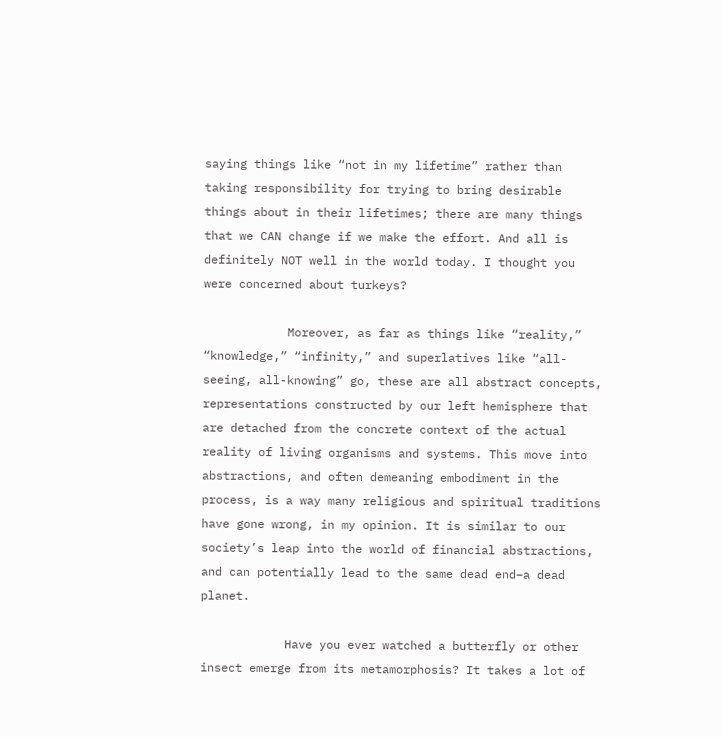saying things like “not in my lifetime” rather than taking responsibility for trying to bring desirable things about in their lifetimes; there are many things that we CAN change if we make the effort. And all is definitely NOT well in the world today. I thought you were concerned about turkeys?

            Moreover, as far as things like “reality,” “knowledge,” “infinity,” and superlatives like “all-seeing, all-knowing” go, these are all abstract concepts, representations constructed by our left hemisphere that are detached from the concrete context of the actual reality of living organisms and systems. This move into abstractions, and often demeaning embodiment in the process, is a way many religious and spiritual traditions have gone wrong, in my opinion. It is similar to our society’s leap into the world of financial abstractions, and can potentially lead to the same dead end–a dead planet.

            Have you ever watched a butterfly or other insect emerge from its metamorphosis? It takes a lot of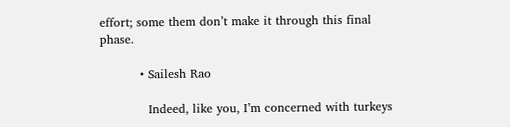effort; some them don’t make it through this final phase.

          • Sailesh Rao

            Indeed, like you, I’m concerned with turkeys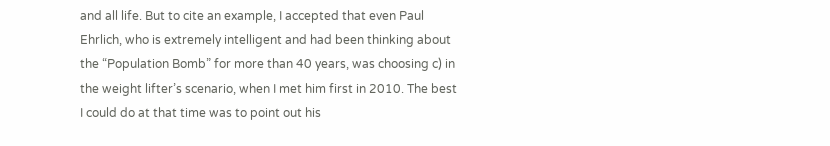and all life. But to cite an example, I accepted that even Paul Ehrlich, who is extremely intelligent and had been thinking about the “Population Bomb” for more than 40 years, was choosing c) in the weight lifter’s scenario, when I met him first in 2010. The best I could do at that time was to point out his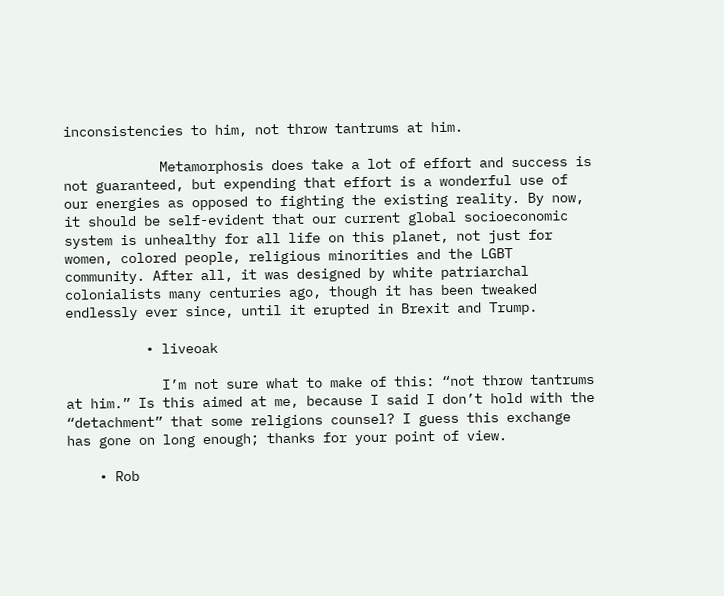inconsistencies to him, not throw tantrums at him.

            Metamorphosis does take a lot of effort and success is not guaranteed, but expending that effort is a wonderful use of our energies as opposed to fighting the existing reality. By now, it should be self-evident that our current global socioeconomic system is unhealthy for all life on this planet, not just for women, colored people, religious minorities and the LGBT community. After all, it was designed by white patriarchal colonialists many centuries ago, though it has been tweaked endlessly ever since, until it erupted in Brexit and Trump.

          • liveoak

            I’m not sure what to make of this: “not throw tantrums at him.” Is this aimed at me, because I said I don’t hold with the “detachment” that some religions counsel? I guess this exchange has gone on long enough; thanks for your point of view.

    • Rob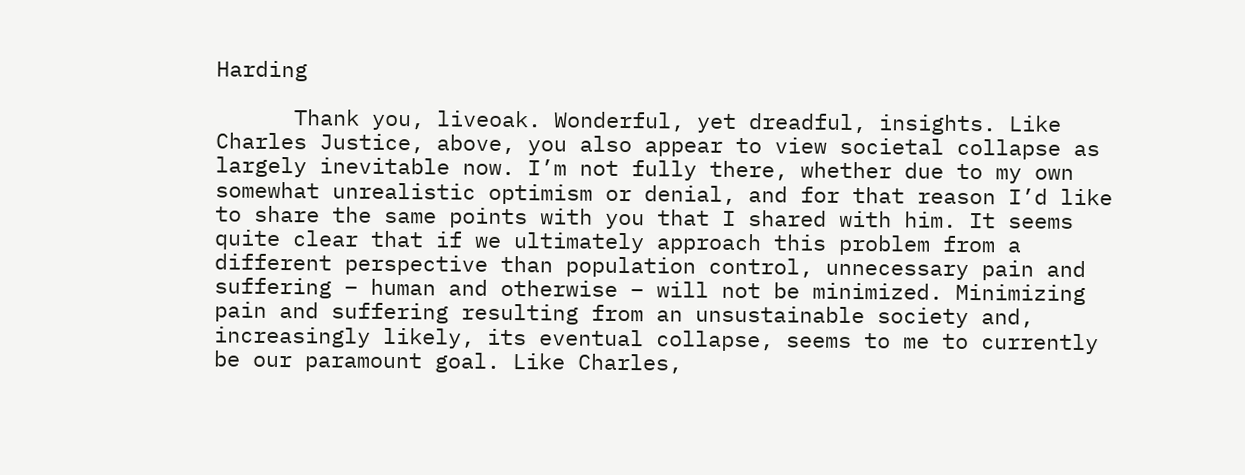Harding

      Thank you, liveoak. Wonderful, yet dreadful, insights. Like Charles Justice, above, you also appear to view societal collapse as largely inevitable now. I’m not fully there, whether due to my own somewhat unrealistic optimism or denial, and for that reason I’d like to share the same points with you that I shared with him. It seems quite clear that if we ultimately approach this problem from a different perspective than population control, unnecessary pain and suffering – human and otherwise – will not be minimized. Minimizing pain and suffering resulting from an unsustainable society and, increasingly likely, its eventual collapse, seems to me to currently be our paramount goal. Like Charles,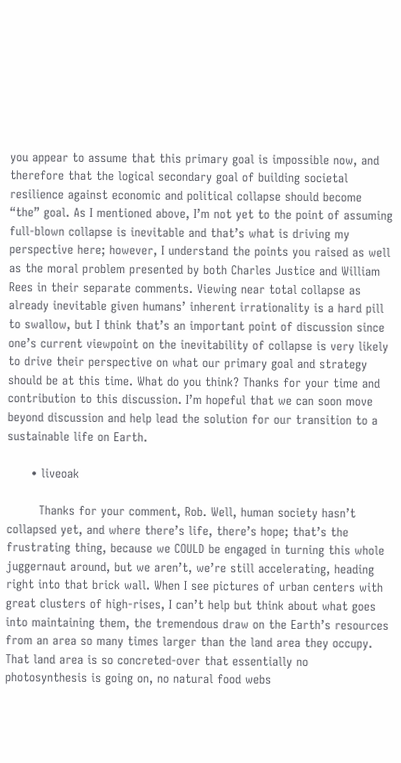you appear to assume that this primary goal is impossible now, and therefore that the logical secondary goal of building societal resilience against economic and political collapse should become “the” goal. As I mentioned above, I’m not yet to the point of assuming full-blown collapse is inevitable and that’s what is driving my perspective here; however, I understand the points you raised as well as the moral problem presented by both Charles Justice and William Rees in their separate comments. Viewing near total collapse as already inevitable given humans’ inherent irrationality is a hard pill to swallow, but I think that’s an important point of discussion since one’s current viewpoint on the inevitability of collapse is very likely to drive their perspective on what our primary goal and strategy should be at this time. What do you think? Thanks for your time and contribution to this discussion. I’m hopeful that we can soon move beyond discussion and help lead the solution for our transition to a sustainable life on Earth.

      • liveoak

        Thanks for your comment, Rob. Well, human society hasn’t collapsed yet, and where there’s life, there’s hope; that’s the frustrating thing, because we COULD be engaged in turning this whole juggernaut around, but we aren’t, we’re still accelerating, heading right into that brick wall. When I see pictures of urban centers with great clusters of high-rises, I can’t help but think about what goes into maintaining them, the tremendous draw on the Earth’s resources from an area so many times larger than the land area they occupy. That land area is so concreted-over that essentially no photosynthesis is going on, no natural food webs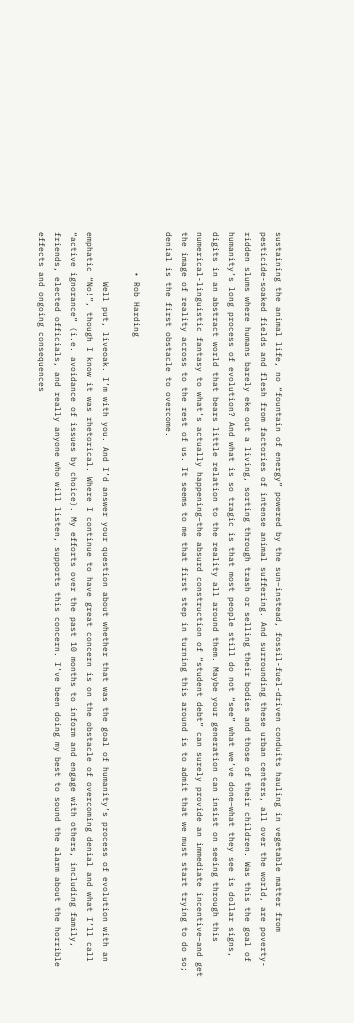sustaining the animal life, no “fountain of energy” powered by the sun–instead, fossil-fuel-driven conduits hauling in vegetable matter from pesticide-soaked fields and flesh from factories of intense animal suffering. And surrounding these urban centers, all over the world, are poverty-ridden slums where humans barely eke out a living, sorting through trash or selling their bodies and those of their children. Was this the goal of humanity’s long process of evolution? And what is so tragic is that most people still do not “see” what we’ve done–what they see is dollar signs, digits in an abstract world that bears little relation to the reality all around them. Maybe your generation can insist on seeing through this numerical-linguistic fantasy to what’s actually happening–the absurd construction of “student debt” can surely provide an immediate incentive–and get the image of reality across to the rest of us. It seems to me that first step in turning this around is to admit that we must start trying to do so; denial is the first obstacle to overcome.

        • Rob Harding

          Well put, liveoak. I’m with you. And I’d answer your question about whether that was the goal of humanity’s process of evolution with an emphatic “No!”, though I know it was rhetorical. Where I continue to have great concern is on the obstacle of overcoming denial and what I’ll call “active ignorance” (i.e. avoidance of issues by choice). My efforts over the past 10 months to inform and engage with others, including family, friends, elected officials, and really anyone who will listen, supports this concern. I’ve been doing my best to sound the alarm about the horrible effects and ongoing consequences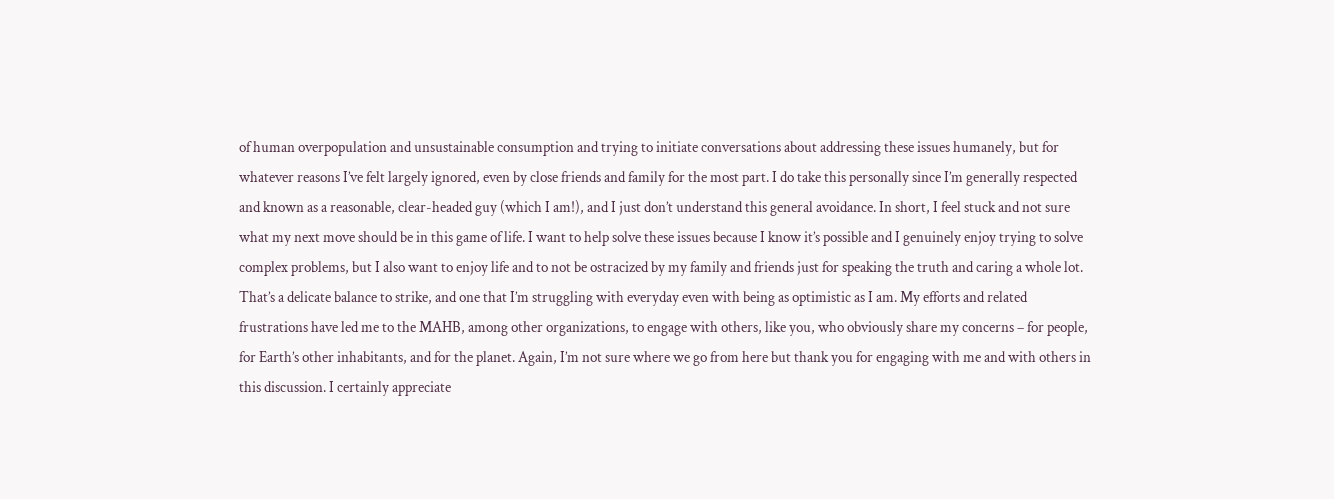of human overpopulation and unsustainable consumption and trying to initiate conversations about addressing these issues humanely, but for whatever reasons I’ve felt largely ignored, even by close friends and family for the most part. I do take this personally since I’m generally respected and known as a reasonable, clear-headed guy (which I am!), and I just don’t understand this general avoidance. In short, I feel stuck and not sure what my next move should be in this game of life. I want to help solve these issues because I know it’s possible and I genuinely enjoy trying to solve complex problems, but I also want to enjoy life and to not be ostracized by my family and friends just for speaking the truth and caring a whole lot. That’s a delicate balance to strike, and one that I’m struggling with everyday even with being as optimistic as I am. My efforts and related frustrations have led me to the MAHB, among other organizations, to engage with others, like you, who obviously share my concerns – for people, for Earth’s other inhabitants, and for the planet. Again, I’m not sure where we go from here but thank you for engaging with me and with others in this discussion. I certainly appreciate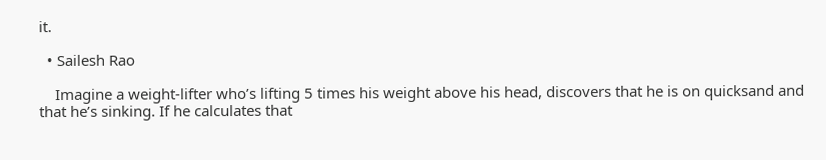it.

  • Sailesh Rao

    Imagine a weight-lifter who’s lifting 5 times his weight above his head, discovers that he is on quicksand and that he’s sinking. If he calculates that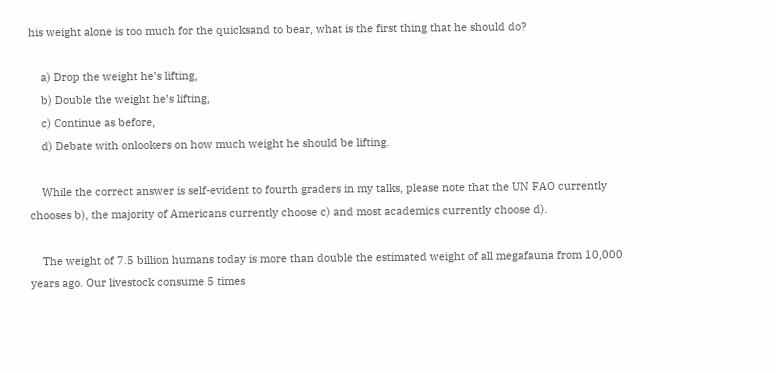his weight alone is too much for the quicksand to bear, what is the first thing that he should do?

    a) Drop the weight he’s lifting,
    b) Double the weight he’s lifting,
    c) Continue as before,
    d) Debate with onlookers on how much weight he should be lifting.

    While the correct answer is self-evident to fourth graders in my talks, please note that the UN FAO currently chooses b), the majority of Americans currently choose c) and most academics currently choose d).

    The weight of 7.5 billion humans today is more than double the estimated weight of all megafauna from 10,000 years ago. Our livestock consume 5 times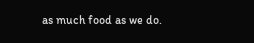as much food as we do.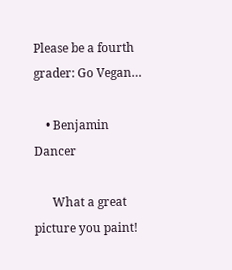Please be a fourth grader: Go Vegan…

    • Benjamin Dancer

      What a great picture you paint!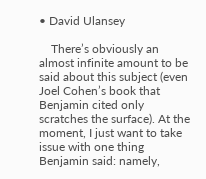• David Ulansey

    There’s obviously an almost infinite amount to be said about this subject (even Joel Cohen’s book that Benjamin cited only scratches the surface). At the moment, I just want to take issue with one thing Benjamin said: namely,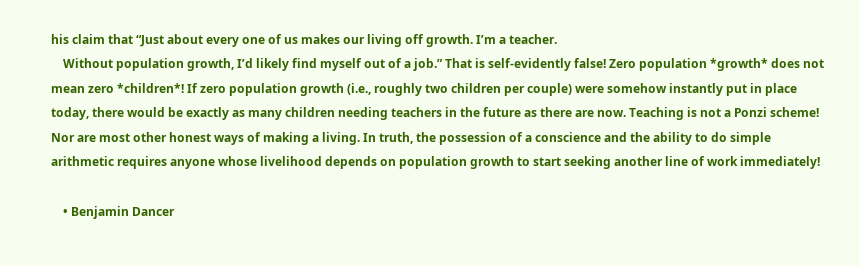his claim that “Just about every one of us makes our living off growth. I’m a teacher.
    Without population growth, I’d likely find myself out of a job.” That is self-evidently false! Zero population *growth* does not mean zero *children*! If zero population growth (i.e., roughly two children per couple) were somehow instantly put in place today, there would be exactly as many children needing teachers in the future as there are now. Teaching is not a Ponzi scheme!  Nor are most other honest ways of making a living. In truth, the possession of a conscience and the ability to do simple arithmetic requires anyone whose livelihood depends on population growth to start seeking another line of work immediately!

    • Benjamin Dancer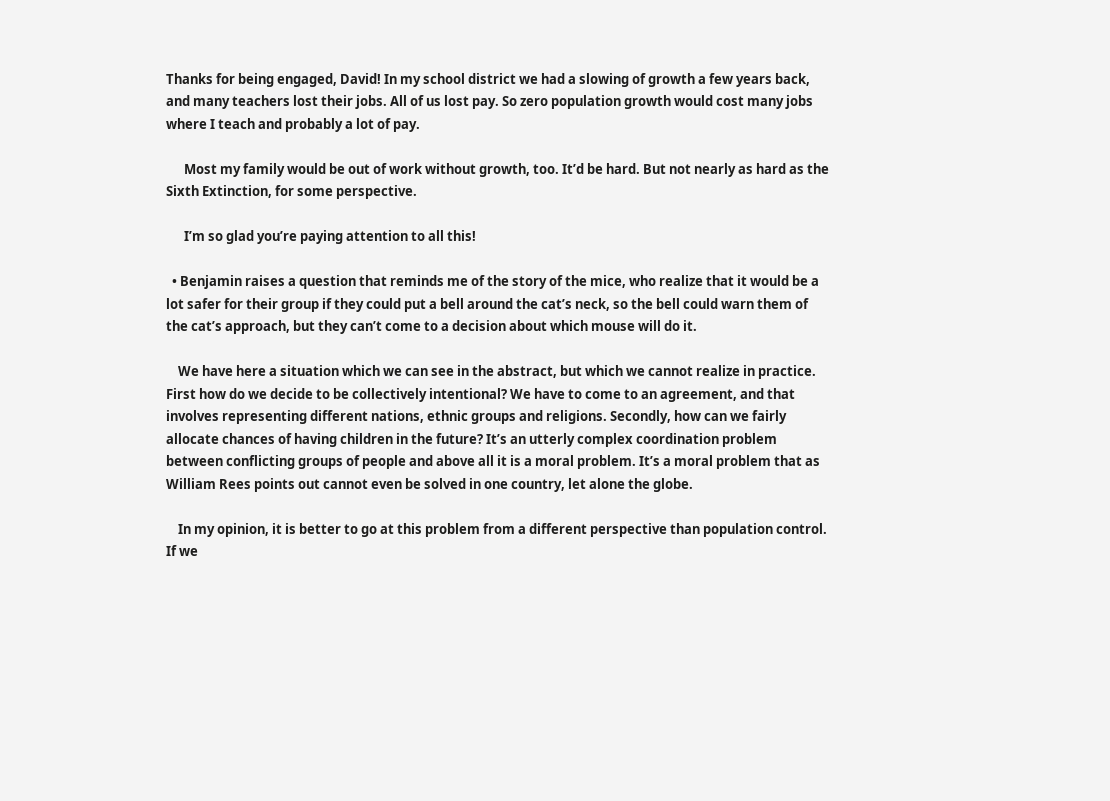Thanks for being engaged, David! In my school district we had a slowing of growth a few years back, and many teachers lost their jobs. All of us lost pay. So zero population growth would cost many jobs where I teach and probably a lot of pay.

      Most my family would be out of work without growth, too. It’d be hard. But not nearly as hard as the Sixth Extinction, for some perspective.

      I’m so glad you’re paying attention to all this!

  • Benjamin raises a question that reminds me of the story of the mice, who realize that it would be a lot safer for their group if they could put a bell around the cat’s neck, so the bell could warn them of the cat’s approach, but they can’t come to a decision about which mouse will do it.

    We have here a situation which we can see in the abstract, but which we cannot realize in practice. First how do we decide to be collectively intentional? We have to come to an agreement, and that involves representing different nations, ethnic groups and religions. Secondly, how can we fairly allocate chances of having children in the future? It’s an utterly complex coordination problem between conflicting groups of people and above all it is a moral problem. It’s a moral problem that as William Rees points out cannot even be solved in one country, let alone the globe.

    In my opinion, it is better to go at this problem from a different perspective than population control. If we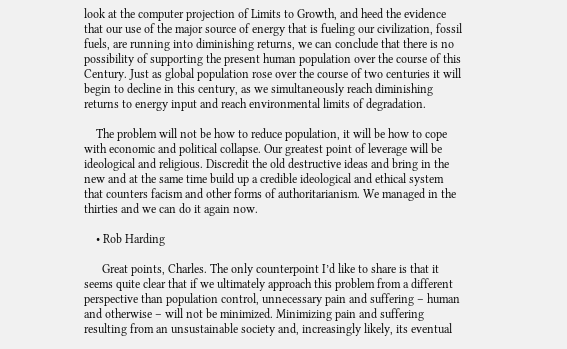look at the computer projection of Limits to Growth, and heed the evidence that our use of the major source of energy that is fueling our civilization, fossil fuels, are running into diminishing returns, we can conclude that there is no possibility of supporting the present human population over the course of this Century. Just as global population rose over the course of two centuries it will begin to decline in this century, as we simultaneously reach diminishing returns to energy input and reach environmental limits of degradation.

    The problem will not be how to reduce population, it will be how to cope with economic and political collapse. Our greatest point of leverage will be ideological and religious. Discredit the old destructive ideas and bring in the new and at the same time build up a credible ideological and ethical system that counters facism and other forms of authoritarianism. We managed in the thirties and we can do it again now.

    • Rob Harding

      Great points, Charles. The only counterpoint I’d like to share is that it seems quite clear that if we ultimately approach this problem from a different perspective than population control, unnecessary pain and suffering – human and otherwise – will not be minimized. Minimizing pain and suffering resulting from an unsustainable society and, increasingly likely, its eventual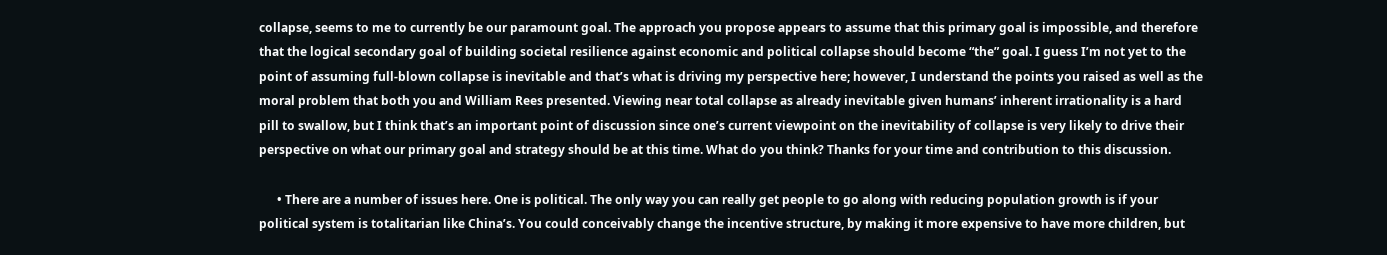collapse, seems to me to currently be our paramount goal. The approach you propose appears to assume that this primary goal is impossible, and therefore that the logical secondary goal of building societal resilience against economic and political collapse should become “the” goal. I guess I’m not yet to the point of assuming full-blown collapse is inevitable and that’s what is driving my perspective here; however, I understand the points you raised as well as the moral problem that both you and William Rees presented. Viewing near total collapse as already inevitable given humans’ inherent irrationality is a hard pill to swallow, but I think that’s an important point of discussion since one’s current viewpoint on the inevitability of collapse is very likely to drive their perspective on what our primary goal and strategy should be at this time. What do you think? Thanks for your time and contribution to this discussion.

      • There are a number of issues here. One is political. The only way you can really get people to go along with reducing population growth is if your political system is totalitarian like China’s. You could conceivably change the incentive structure, by making it more expensive to have more children, but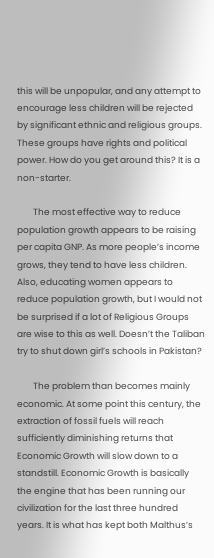this will be unpopular, and any attempt to encourage less children will be rejected by significant ethnic and religious groups. These groups have rights and political power. How do you get around this? It is a non-starter.

        The most effective way to reduce population growth appears to be raising per capita GNP. As more people’s income grows, they tend to have less children. Also, educating women appears to reduce population growth, but I would not be surprised if a lot of Religious Groups are wise to this as well. Doesn’t the Taliban try to shut down girl’s schools in Pakistan?

        The problem than becomes mainly economic. At some point this century, the extraction of fossil fuels will reach sufficiently diminishing returns that Economic Growth will slow down to a standstill. Economic Growth is basically the engine that has been running our civilization for the last three hundred years. It is what has kept both Malthus’s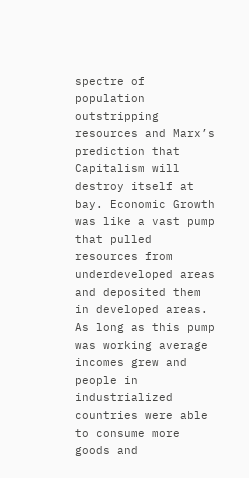spectre of population outstripping resources and Marx’s prediction that Capitalism will destroy itself at bay. Economic Growth was like a vast pump that pulled resources from underdeveloped areas and deposited them in developed areas. As long as this pump was working average incomes grew and people in industrialized countries were able to consume more goods and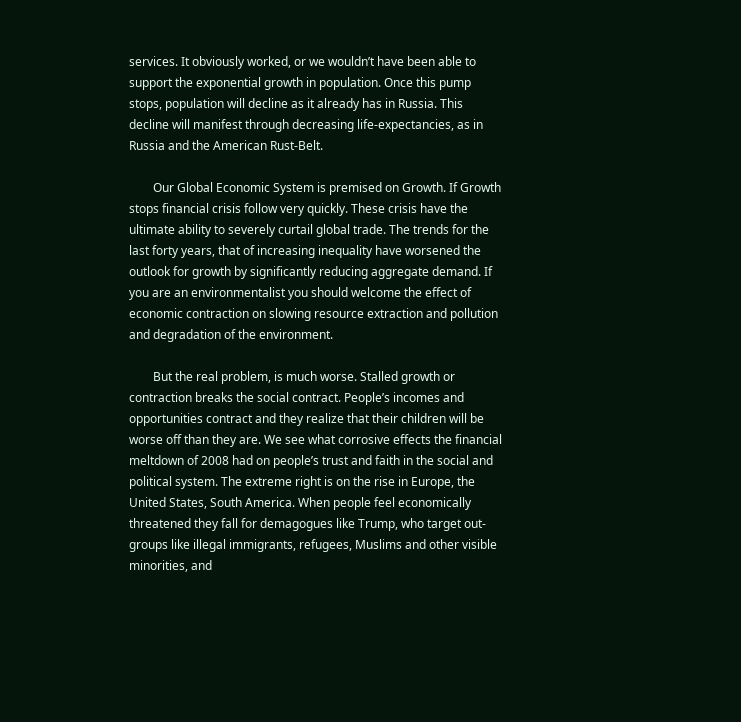services. It obviously worked, or we wouldn’t have been able to support the exponential growth in population. Once this pump stops, population will decline as it already has in Russia. This decline will manifest through decreasing life-expectancies, as in Russia and the American Rust-Belt.

        Our Global Economic System is premised on Growth. If Growth stops financial crisis follow very quickly. These crisis have the ultimate ability to severely curtail global trade. The trends for the last forty years, that of increasing inequality have worsened the outlook for growth by significantly reducing aggregate demand. If you are an environmentalist you should welcome the effect of economic contraction on slowing resource extraction and pollution and degradation of the environment.

        But the real problem, is much worse. Stalled growth or contraction breaks the social contract. People’s incomes and opportunities contract and they realize that their children will be worse off than they are. We see what corrosive effects the financial meltdown of 2008 had on people’s trust and faith in the social and political system. The extreme right is on the rise in Europe, the United States, South America. When people feel economically threatened they fall for demagogues like Trump, who target out-groups like illegal immigrants, refugees, Muslims and other visible minorities, and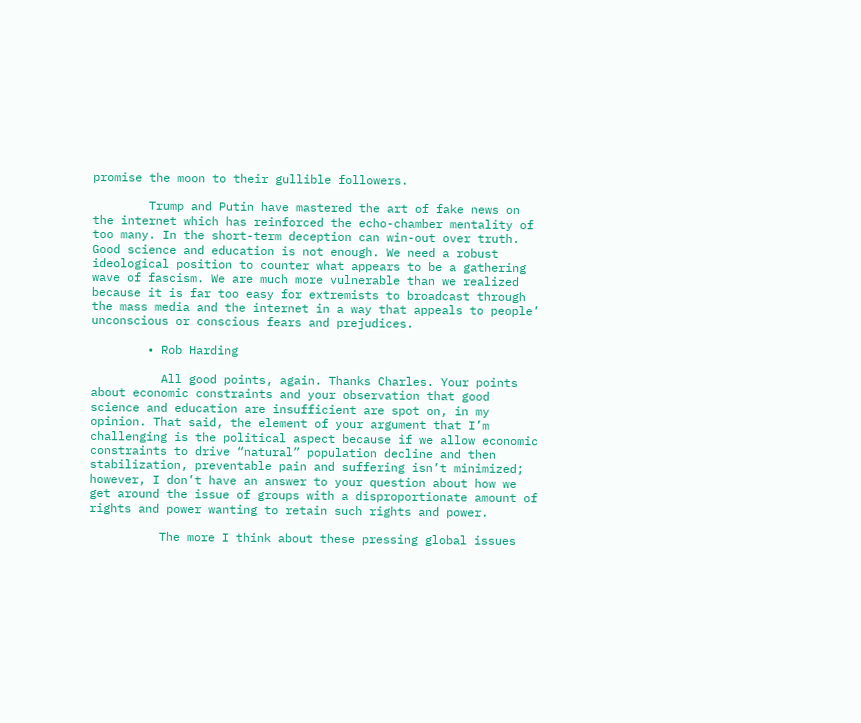promise the moon to their gullible followers.

        Trump and Putin have mastered the art of fake news on the internet which has reinforced the echo-chamber mentality of too many. In the short-term deception can win-out over truth. Good science and education is not enough. We need a robust ideological position to counter what appears to be a gathering wave of fascism. We are much more vulnerable than we realized because it is far too easy for extremists to broadcast through the mass media and the internet in a way that appeals to people’ unconscious or conscious fears and prejudices.

        • Rob Harding

          All good points, again. Thanks Charles. Your points about economic constraints and your observation that good science and education are insufficient are spot on, in my opinion. That said, the element of your argument that I’m challenging is the political aspect because if we allow economic constraints to drive “natural” population decline and then stabilization, preventable pain and suffering isn’t minimized; however, I don’t have an answer to your question about how we get around the issue of groups with a disproportionate amount of rights and power wanting to retain such rights and power.

          The more I think about these pressing global issues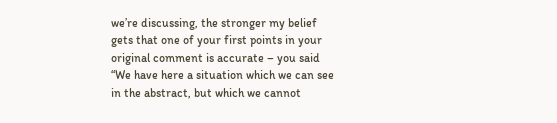we’re discussing, the stronger my belief gets that one of your first points in your original comment is accurate – you said “We have here a situation which we can see in the abstract, but which we cannot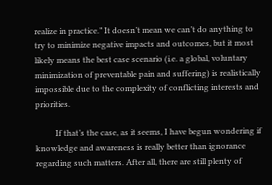realize in practice.” It doesn’t mean we can’t do anything to try to minimize negative impacts and outcomes, but it most likely means the best case scenario (i.e. a global, voluntary minimization of preventable pain and suffering) is realistically impossible due to the complexity of conflicting interests and priorities.

          If that’s the case, as it seems, I have begun wondering if knowledge and awareness is really better than ignorance regarding such matters. After all, there are still plenty of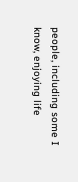people, including some I know, enjoying life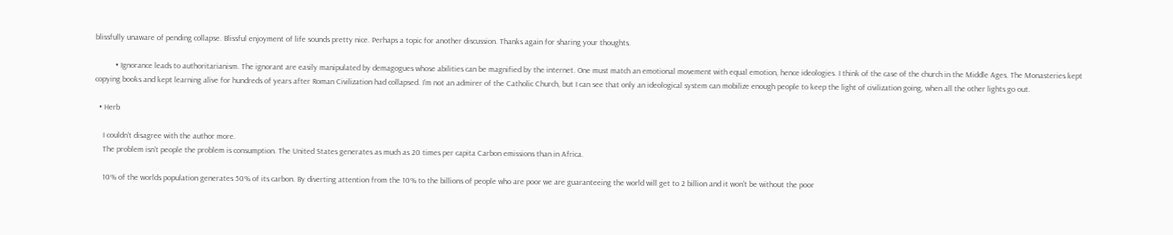blissfully unaware of pending collapse. Blissful enjoyment of life sounds pretty nice. Perhaps a topic for another discussion. Thanks again for sharing your thoughts.

          • Ignorance leads to authoritarianism. The ignorant are easily manipulated by demagogues whose abilities can be magnified by the internet. One must match an emotional movement with equal emotion, hence ideologies. I think of the case of the church in the Middle Ages. The Monasteries kept copying books and kept learning alive for hundreds of years after Roman Civilization had collapsed. I’m not an admirer of the Catholic Church, but I can see that only an ideological system can mobilize enough people to keep the light of civilization going, when all the other lights go out.

  • Herb

    I couldn’t disagree with the author more.
    The problem isn’t people the problem is consumption. The United States generates as much as 20 times per capita Carbon emissions than in Africa.

    10% of the worlds population generates 50% of its carbon. By diverting attention from the 10% to the billions of people who are poor we are guaranteeing the world will get to 2 billion and it won’t be without the poor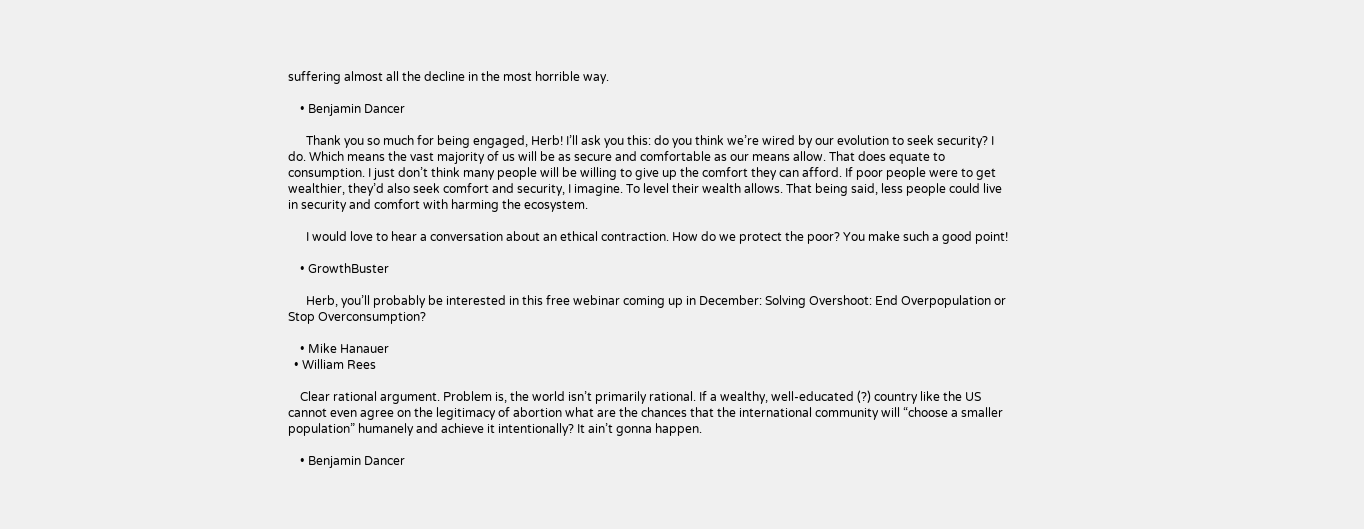suffering almost all the decline in the most horrible way.

    • Benjamin Dancer

      Thank you so much for being engaged, Herb! I’ll ask you this: do you think we’re wired by our evolution to seek security? I do. Which means the vast majority of us will be as secure and comfortable as our means allow. That does equate to consumption. I just don’t think many people will be willing to give up the comfort they can afford. If poor people were to get wealthier, they’d also seek comfort and security, I imagine. To level their wealth allows. That being said, less people could live in security and comfort with harming the ecosystem.

      I would love to hear a conversation about an ethical contraction. How do we protect the poor? You make such a good point!

    • GrowthBuster

      Herb, you’ll probably be interested in this free webinar coming up in December: Solving Overshoot: End Overpopulation or Stop Overconsumption?

    • Mike Hanauer
  • William Rees

    Clear rational argument. Problem is, the world isn’t primarily rational. If a wealthy, well-educated (?) country like the US cannot even agree on the legitimacy of abortion what are the chances that the international community will “choose a smaller population” humanely and achieve it intentionally? It ain’t gonna happen.

    • Benjamin Dancer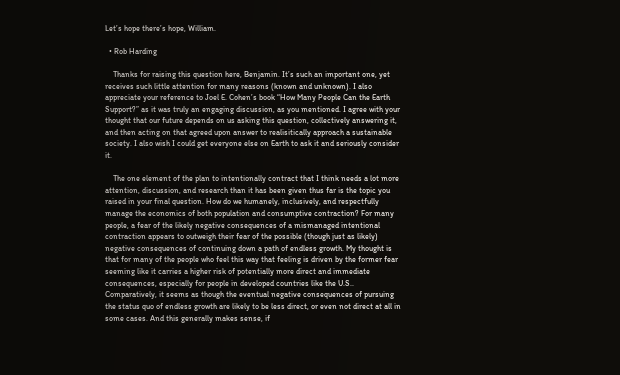Let’s hope there’s hope, William.

  • Rob Harding

    Thanks for raising this question here, Benjamin. It’s such an important one, yet receives such little attention for many reasons (known and unknown). I also appreciate your reference to Joel E. Cohen’s book “How Many People Can the Earth Support?” as it was truly an engaging discussion, as you mentioned. I agree with your thought that our future depends on us asking this question, collectively answering it, and then acting on that agreed upon answer to realisitically approach a sustainable society. I also wish I could get everyone else on Earth to ask it and seriously consider it.

    The one element of the plan to intentionally contract that I think needs a lot more attention, discussion, and research than it has been given thus far is the topic you raised in your final question. How do we humanely, inclusively, and respectfully manage the economics of both population and consumptive contraction? For many people, a fear of the likely negative consequences of a mismanaged intentional contraction appears to outweigh their fear of the possible (though just as likely) negative consequences of continuing down a path of endless growth. My thought is that for many of the people who feel this way that feeling is driven by the former fear seeming like it carries a higher risk of potentially more direct and immediate consequences, especially for people in developed countries like the U.S.. Comparatively, it seems as though the eventual negative consequences of pursuing the status quo of endless growth are likely to be less direct, or even not direct at all in some cases. And this generally makes sense, if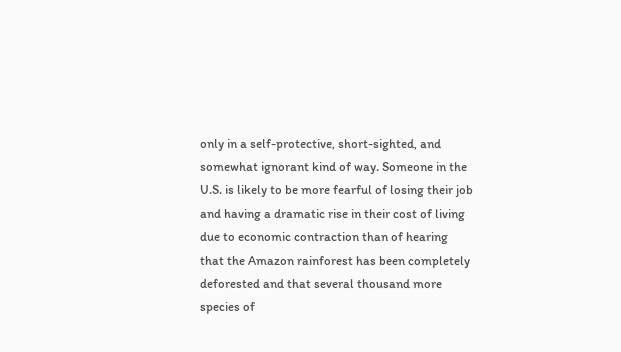only in a self-protective, short-sighted, and somewhat ignorant kind of way. Someone in the U.S. is likely to be more fearful of losing their job and having a dramatic rise in their cost of living due to economic contraction than of hearing that the Amazon rainforest has been completely deforested and that several thousand more species of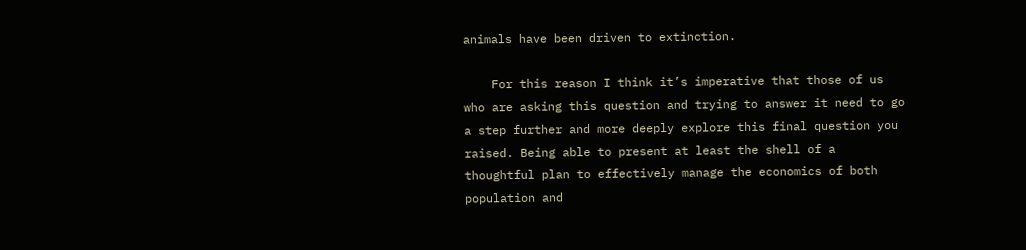animals have been driven to extinction.

    For this reason I think it’s imperative that those of us who are asking this question and trying to answer it need to go a step further and more deeply explore this final question you raised. Being able to present at least the shell of a thoughtful plan to effectively manage the economics of both population and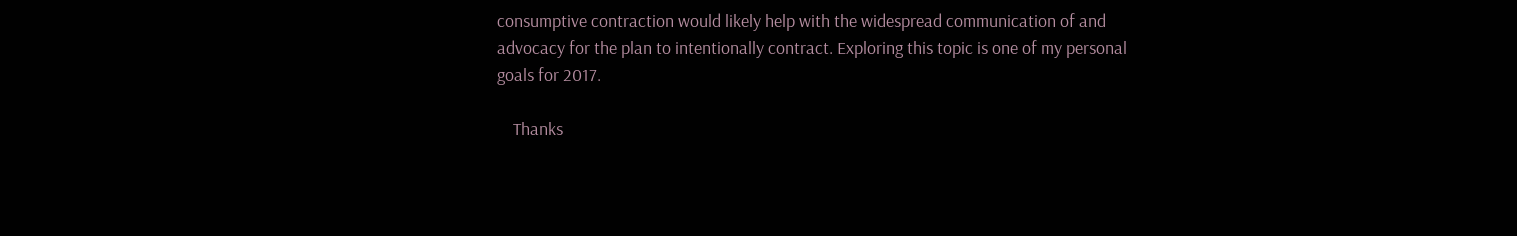consumptive contraction would likely help with the widespread communication of and advocacy for the plan to intentionally contract. Exploring this topic is one of my personal goals for 2017.

    Thanks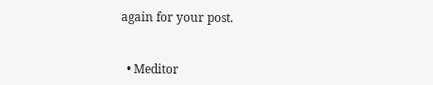again for your post.


  • Meditor